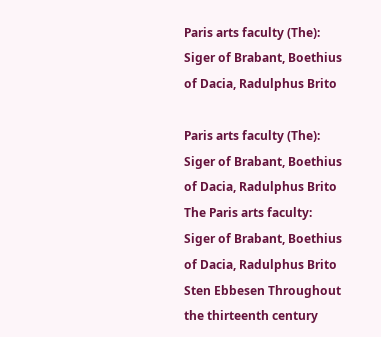Paris arts faculty (The): Siger of Brabant, Boethius of Dacia, Radulphus Brito

Paris arts faculty (The): Siger of Brabant, Boethius of Dacia, Radulphus Brito
The Paris arts faculty: Siger of Brabant, Boethius of Dacia, Radulphus Brito Sten Ebbesen Throughout the thirteenth century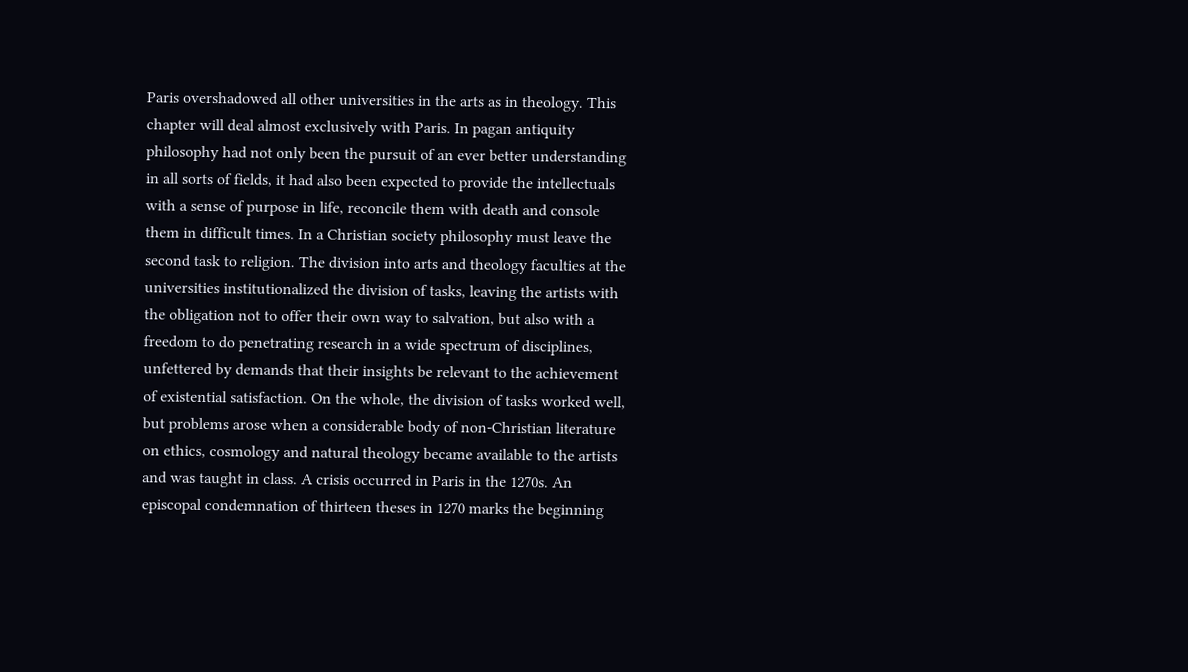Paris overshadowed all other universities in the arts as in theology. This chapter will deal almost exclusively with Paris. In pagan antiquity philosophy had not only been the pursuit of an ever better understanding in all sorts of fields, it had also been expected to provide the intellectuals with a sense of purpose in life, reconcile them with death and console them in difficult times. In a Christian society philosophy must leave the second task to religion. The division into arts and theology faculties at the universities institutionalized the division of tasks, leaving the artists with the obligation not to offer their own way to salvation, but also with a freedom to do penetrating research in a wide spectrum of disciplines, unfettered by demands that their insights be relevant to the achievement of existential satisfaction. On the whole, the division of tasks worked well, but problems arose when a considerable body of non-Christian literature on ethics, cosmology and natural theology became available to the artists and was taught in class. A crisis occurred in Paris in the 1270s. An episcopal condemnation of thirteen theses in 1270 marks the beginning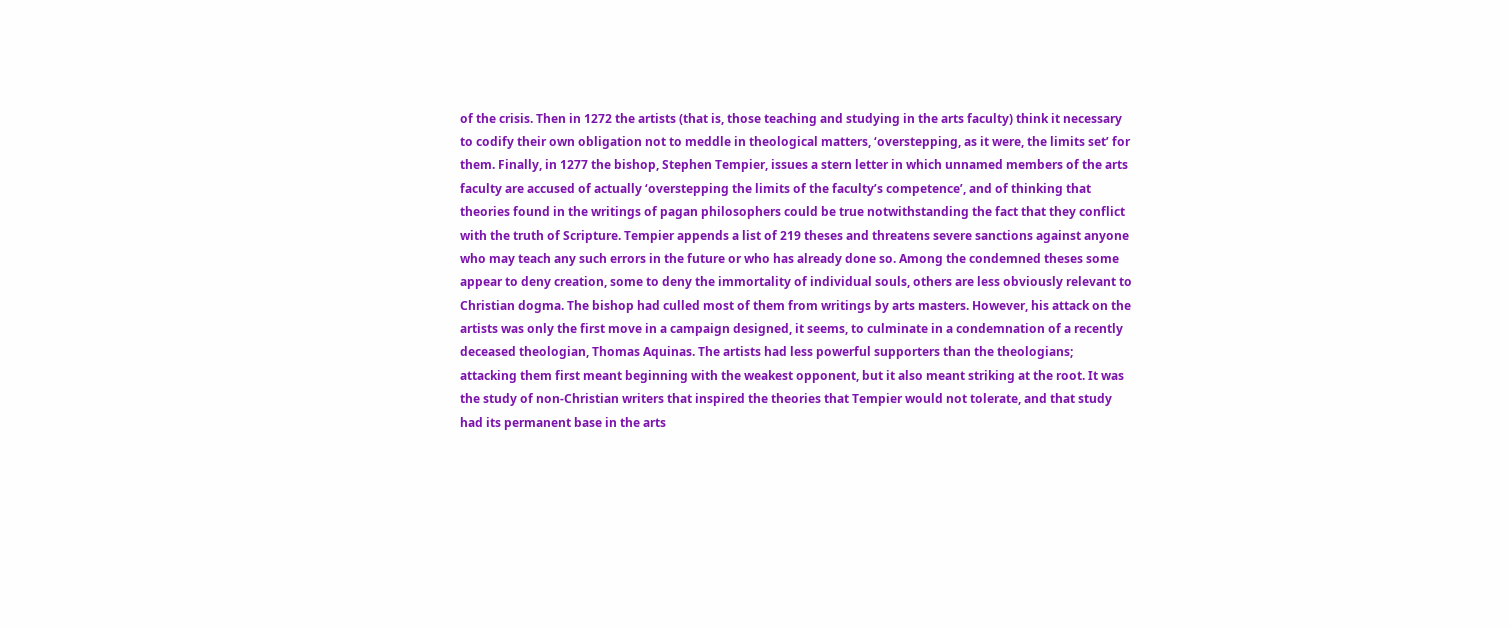of the crisis. Then in 1272 the artists (that is, those teaching and studying in the arts faculty) think it necessary to codify their own obligation not to meddle in theological matters, ‘overstepping, as it were, the limits set’ for them. Finally, in 1277 the bishop, Stephen Tempier, issues a stern letter in which unnamed members of the arts faculty are accused of actually ‘overstepping the limits of the faculty’s competence’, and of thinking that theories found in the writings of pagan philosophers could be true notwithstanding the fact that they conflict with the truth of Scripture. Tempier appends a list of 219 theses and threatens severe sanctions against anyone who may teach any such errors in the future or who has already done so. Among the condemned theses some appear to deny creation, some to deny the immortality of individual souls, others are less obviously relevant to Christian dogma. The bishop had culled most of them from writings by arts masters. However, his attack on the artists was only the first move in a campaign designed, it seems, to culminate in a condemnation of a recently deceased theologian, Thomas Aquinas. The artists had less powerful supporters than the theologians; attacking them first meant beginning with the weakest opponent, but it also meant striking at the root. It was the study of non-Christian writers that inspired the theories that Tempier would not tolerate, and that study had its permanent base in the arts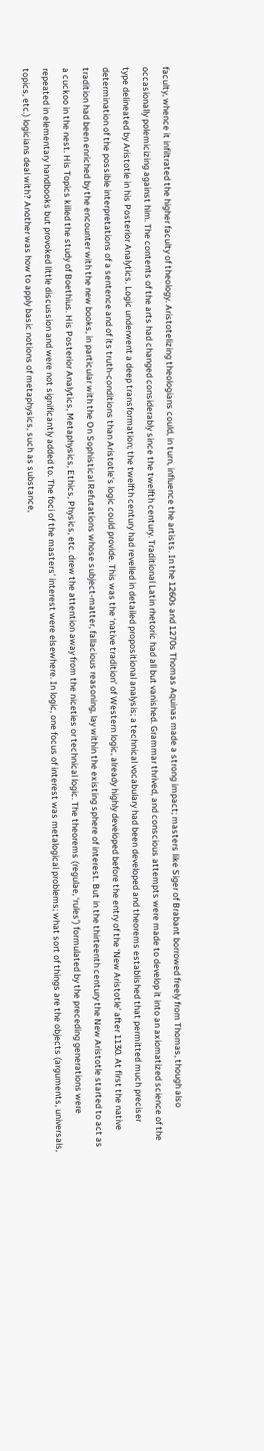faculty, whence it infiltrated the higher faculty of theology. Aristotelizing theologians could, in turn, influence the artists. In the 1260s and 1270s Thomas Aquinas made a strong impact; masters like Siger of Brabant borrowed freely from Thomas, though also occasionally polemicizing against him. The contents of the arts had changed considerably since the twelfth century. Traditional Latin rhetoric had all but vanished. Grammar thrived, and conscious attempts were made to develop it into an axiomatized science of the type delineated by Aristotle in his Posterior Analytics. Logic underwent a deep transformation; the twelfth century had revelled in detailed propositional analysis; a technical vocabulary had been developed and theorems established that permitted much preciser determination of the possible interpretations of a sentence and of its truth-conditions than Aristotle’s logic could provide. This was the ‘native tradition’ of Western logic, already highly developed before the entry of the ‘New Aristotle’ after 1130. At first the native tradition had been enriched by the encounter with the new books, in particular with the On Sophistical Refutations whose subject-matter, fallacious reasoning, lay within the existing sphere of interest. But in the thirteenth century the New Aristotle started to act as a cuckoo in the nest. His Topics killed the study of Boethius. His Posterior Analytics, Metaphysics, Ethics, Physics, etc. drew the attention away from the niceties or technical logic. The theorems (regulae, ‘rules’) formulated by the preceding generations were repeated in elementary handbooks but provoked little discussion and were not significantly added to. The foci of the masters’ interest were elsewhere. In logic, one focus of interest was metalogical problems; what sort of things are the objects (arguments, universals, topics, etc.) logicians deal with? Another was how to apply basic notions of metaphysics, such as substance,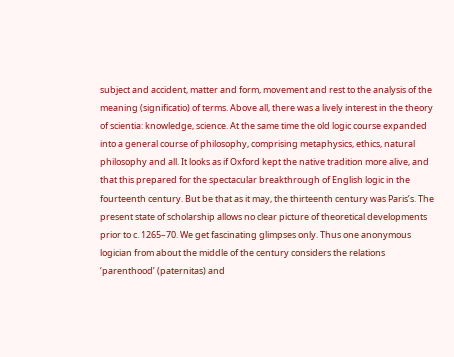subject and accident, matter and form, movement and rest to the analysis of the meaning (significatio) of terms. Above all, there was a lively interest in the theory of scientia: knowledge, science. At the same time the old logic course expanded into a general course of philosophy, comprising metaphysics, ethics, natural philosophy and all. It looks as if Oxford kept the native tradition more alive, and that this prepared for the spectacular breakthrough of English logic in the fourteenth century. But be that as it may, the thirteenth century was Paris’s. The present state of scholarship allows no clear picture of theoretical developments prior to c. 1265–70. We get fascinating glimpses only. Thus one anonymous logician from about the middle of the century considers the relations ‘parenthood’ (paternitas) and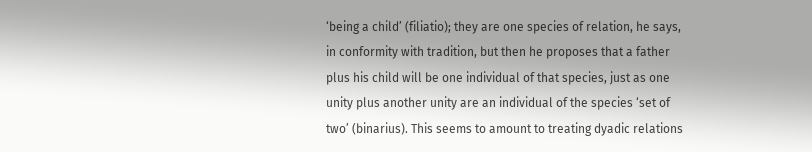‘being a child’ (filiatio); they are one species of relation, he says, in conformity with tradition, but then he proposes that a father plus his child will be one individual of that species, just as one unity plus another unity are an individual of the species ‘set of two’ (binarius). This seems to amount to treating dyadic relations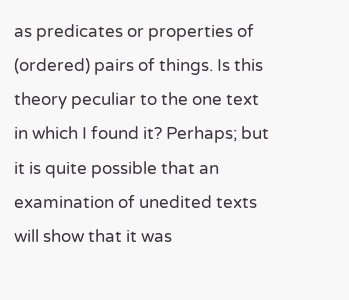as predicates or properties of (ordered) pairs of things. Is this theory peculiar to the one text in which I found it? Perhaps; but it is quite possible that an examination of unedited texts will show that it was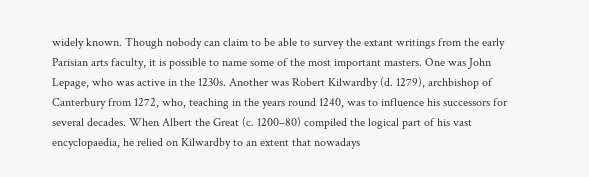widely known. Though nobody can claim to be able to survey the extant writings from the early Parisian arts faculty, it is possible to name some of the most important masters. One was John Lepage, who was active in the 1230s. Another was Robert Kilwardby (d. 1279), archbishop of Canterbury from 1272, who, teaching in the years round 1240, was to influence his successors for several decades. When Albert the Great (c. 1200–80) compiled the logical part of his vast encyclopaedia, he relied on Kilwardby to an extent that nowadays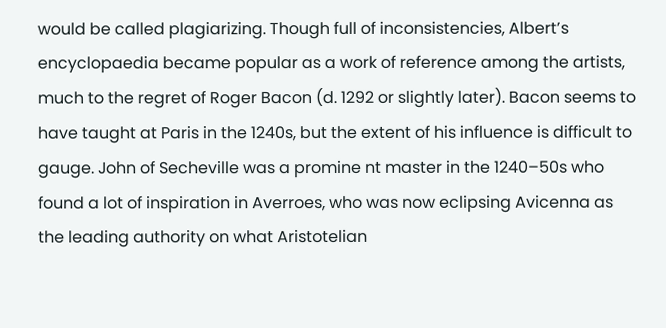would be called plagiarizing. Though full of inconsistencies, Albert’s encyclopaedia became popular as a work of reference among the artists, much to the regret of Roger Bacon (d. 1292 or slightly later). Bacon seems to have taught at Paris in the 1240s, but the extent of his influence is difficult to gauge. John of Secheville was a promine nt master in the 1240–50s who found a lot of inspiration in Averroes, who was now eclipsing Avicenna as the leading authority on what Aristotelian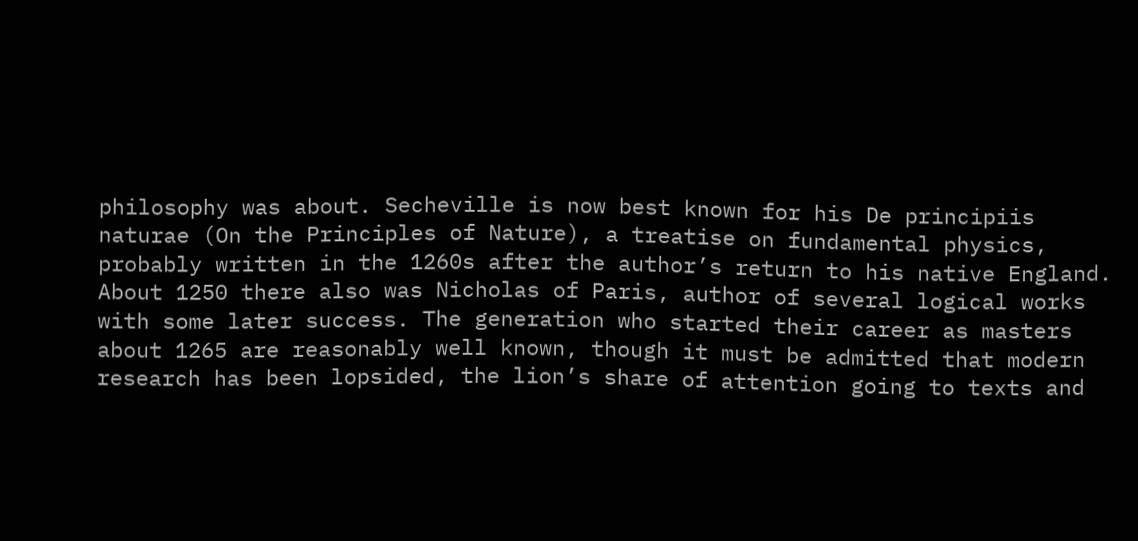philosophy was about. Secheville is now best known for his De principiis naturae (On the Principles of Nature), a treatise on fundamental physics, probably written in the 1260s after the author’s return to his native England. About 1250 there also was Nicholas of Paris, author of several logical works with some later success. The generation who started their career as masters about 1265 are reasonably well known, though it must be admitted that modern research has been lopsided, the lion’s share of attention going to texts and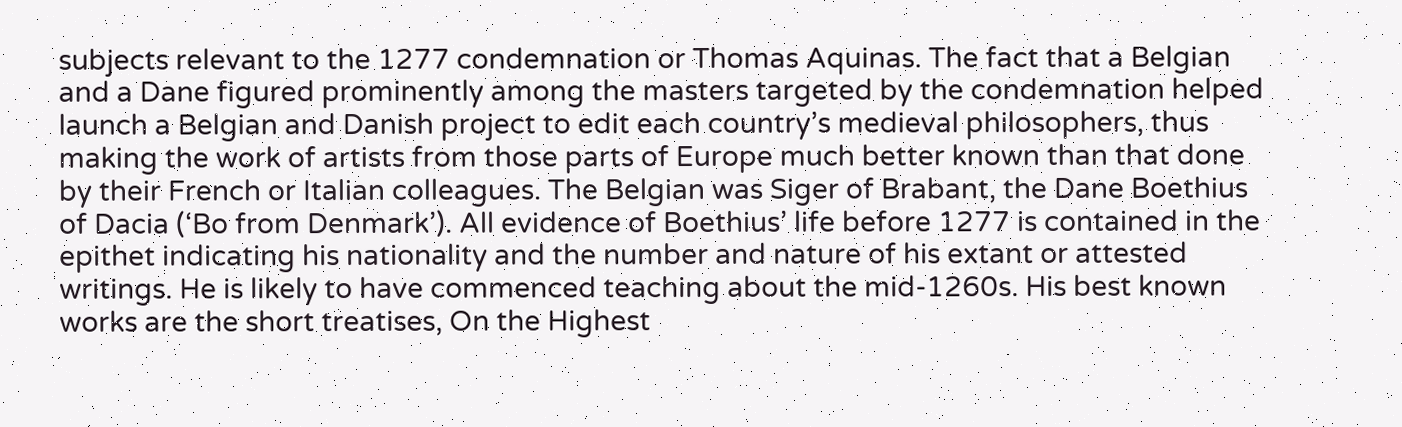subjects relevant to the 1277 condemnation or Thomas Aquinas. The fact that a Belgian and a Dane figured prominently among the masters targeted by the condemnation helped launch a Belgian and Danish project to edit each country’s medieval philosophers, thus making the work of artists from those parts of Europe much better known than that done by their French or Italian colleagues. The Belgian was Siger of Brabant, the Dane Boethius of Dacia (‘Bo from Denmark’). All evidence of Boethius’ life before 1277 is contained in the epithet indicating his nationality and the number and nature of his extant or attested writings. He is likely to have commenced teaching about the mid-1260s. His best known works are the short treatises, On the Highest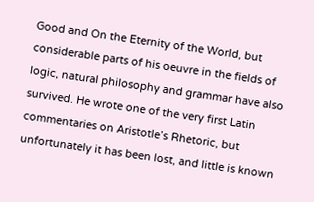Good and On the Eternity of the World, but considerable parts of his oeuvre in the fields of logic, natural philosophy and grammar have also survived. He wrote one of the very first Latin commentaries on Aristotle’s Rhetoric, but unfortunately it has been lost, and little is known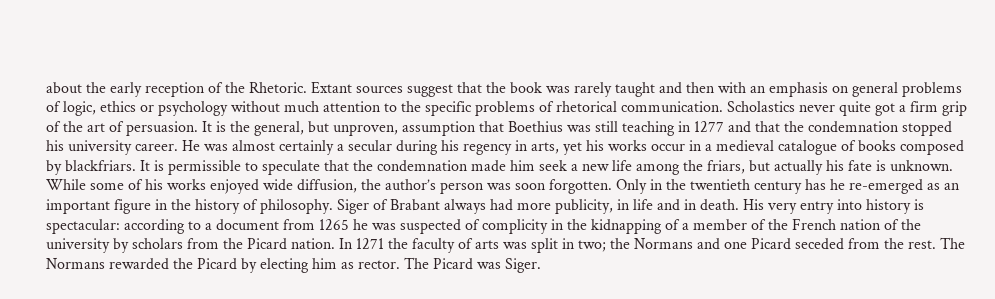about the early reception of the Rhetoric. Extant sources suggest that the book was rarely taught and then with an emphasis on general problems of logic, ethics or psychology without much attention to the specific problems of rhetorical communication. Scholastics never quite got a firm grip of the art of persuasion. It is the general, but unproven, assumption that Boethius was still teaching in 1277 and that the condemnation stopped his university career. He was almost certainly a secular during his regency in arts, yet his works occur in a medieval catalogue of books composed by blackfriars. It is permissible to speculate that the condemnation made him seek a new life among the friars, but actually his fate is unknown. While some of his works enjoyed wide diffusion, the author’s person was soon forgotten. Only in the twentieth century has he re-emerged as an important figure in the history of philosophy. Siger of Brabant always had more publicity, in life and in death. His very entry into history is spectacular: according to a document from 1265 he was suspected of complicity in the kidnapping of a member of the French nation of the university by scholars from the Picard nation. In 1271 the faculty of arts was split in two; the Normans and one Picard seceded from the rest. The Normans rewarded the Picard by electing him as rector. The Picard was Siger.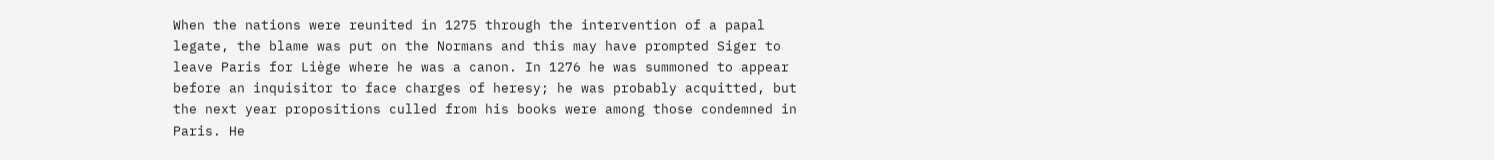When the nations were reunited in 1275 through the intervention of a papal legate, the blame was put on the Normans and this may have prompted Siger to leave Paris for Liège where he was a canon. In 1276 he was summoned to appear before an inquisitor to face charges of heresy; he was probably acquitted, but the next year propositions culled from his books were among those condemned in Paris. He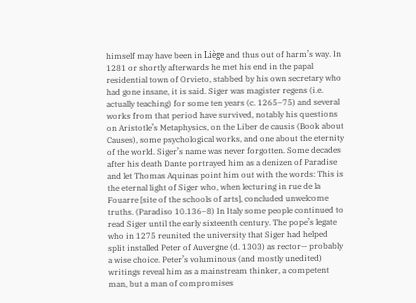himself may have been in Liège and thus out of harm’s way. In 1281 or shortly afterwards he met his end in the papal residential town of Orvieto, stabbed by his own secretary who had gone insane, it is said. Siger was magister regens (i.e. actually teaching) for some ten years (c. 1265–75) and several works from that period have survived, notably his questions on Aristotle’s Metaphysics, on the Liber de causis (Book about Causes), some psychological works, and one about the eternity of the world. Siger’s name was never forgotten. Some decades after his death Dante portrayed him as a denizen of Paradise and let Thomas Aquinas point him out with the words: This is the eternal light of Siger who, when lecturing in rue de la Fouarre [site of the schools of arts], concluded unwelcome truths. (Paradiso 10.136–8) In Italy some people continued to read Siger until the early sixteenth century. The pope’s legate who in 1275 reunited the university that Siger had helped split installed Peter of Auvergne (d. 1303) as rector— probably a wise choice. Peter’s voluminous (and mostly unedited) writings reveal him as a mainstream thinker, a competent man, but a man of compromises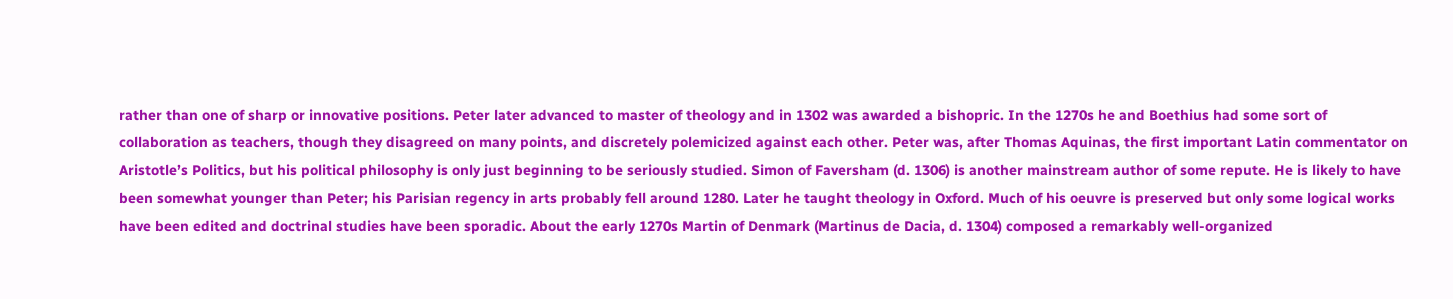rather than one of sharp or innovative positions. Peter later advanced to master of theology and in 1302 was awarded a bishopric. In the 1270s he and Boethius had some sort of collaboration as teachers, though they disagreed on many points, and discretely polemicized against each other. Peter was, after Thomas Aquinas, the first important Latin commentator on Aristotle’s Politics, but his political philosophy is only just beginning to be seriously studied. Simon of Faversham (d. 1306) is another mainstream author of some repute. He is likely to have been somewhat younger than Peter; his Parisian regency in arts probably fell around 1280. Later he taught theology in Oxford. Much of his oeuvre is preserved but only some logical works have been edited and doctrinal studies have been sporadic. About the early 1270s Martin of Denmark (Martinus de Dacia, d. 1304) composed a remarkably well-organized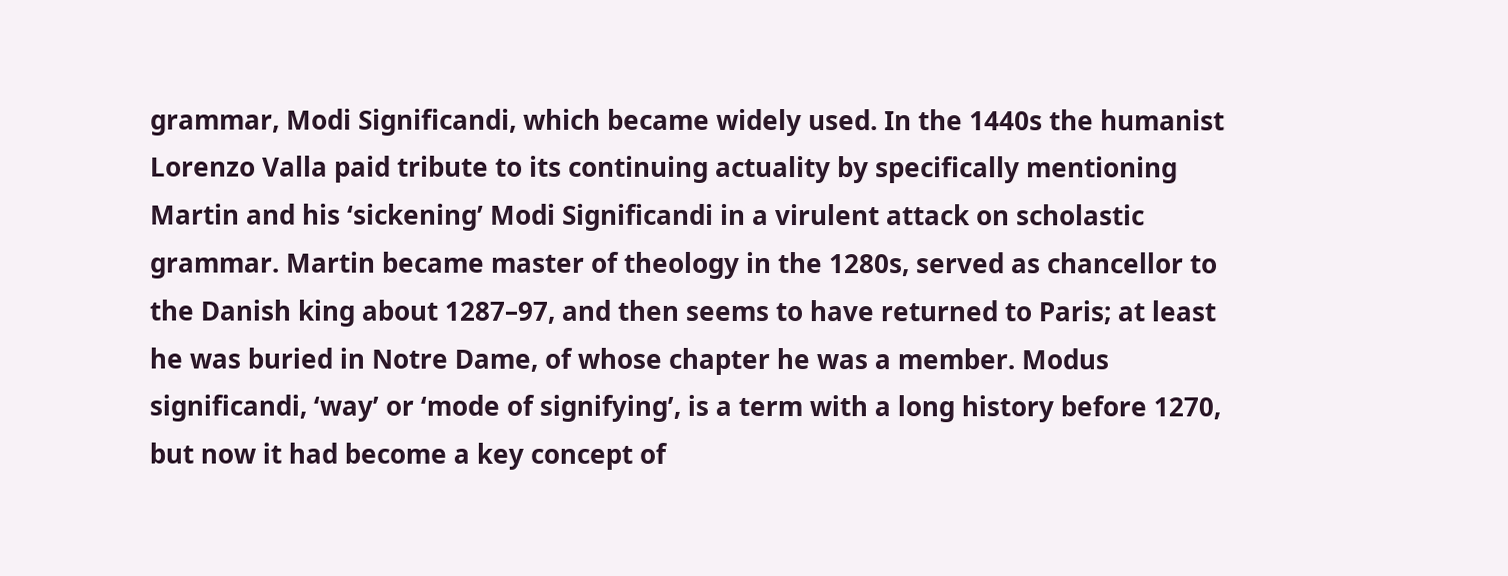grammar, Modi Significandi, which became widely used. In the 1440s the humanist Lorenzo Valla paid tribute to its continuing actuality by specifically mentioning Martin and his ‘sickening’ Modi Significandi in a virulent attack on scholastic grammar. Martin became master of theology in the 1280s, served as chancellor to the Danish king about 1287–97, and then seems to have returned to Paris; at least he was buried in Notre Dame, of whose chapter he was a member. Modus significandi, ‘way’ or ‘mode of signifying’, is a term with a long history before 1270, but now it had become a key concept of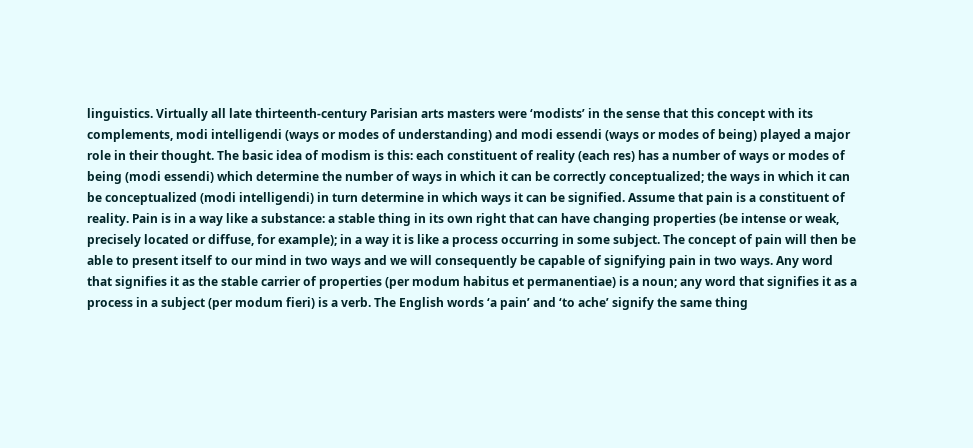linguistics. Virtually all late thirteenth-century Parisian arts masters were ‘modists’ in the sense that this concept with its complements, modi intelligendi (ways or modes of understanding) and modi essendi (ways or modes of being) played a major role in their thought. The basic idea of modism is this: each constituent of reality (each res) has a number of ways or modes of being (modi essendi) which determine the number of ways in which it can be correctly conceptualized; the ways in which it can be conceptualized (modi intelligendi) in turn determine in which ways it can be signified. Assume that pain is a constituent of reality. Pain is in a way like a substance: a stable thing in its own right that can have changing properties (be intense or weak, precisely located or diffuse, for example); in a way it is like a process occurring in some subject. The concept of pain will then be able to present itself to our mind in two ways and we will consequently be capable of signifying pain in two ways. Any word that signifies it as the stable carrier of properties (per modum habitus et permanentiae) is a noun; any word that signifies it as a process in a subject (per modum fieri) is a verb. The English words ‘a pain’ and ‘to ache’ signify the same thing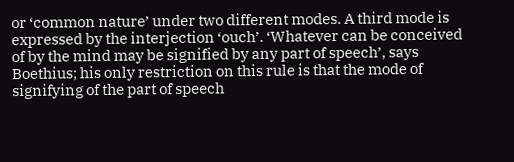or ‘common nature’ under two different modes. A third mode is expressed by the interjection ‘ouch’. ‘Whatever can be conceived of by the mind may be signified by any part of speech’, says Boethius; his only restriction on this rule is that the mode of signifying of the part of speech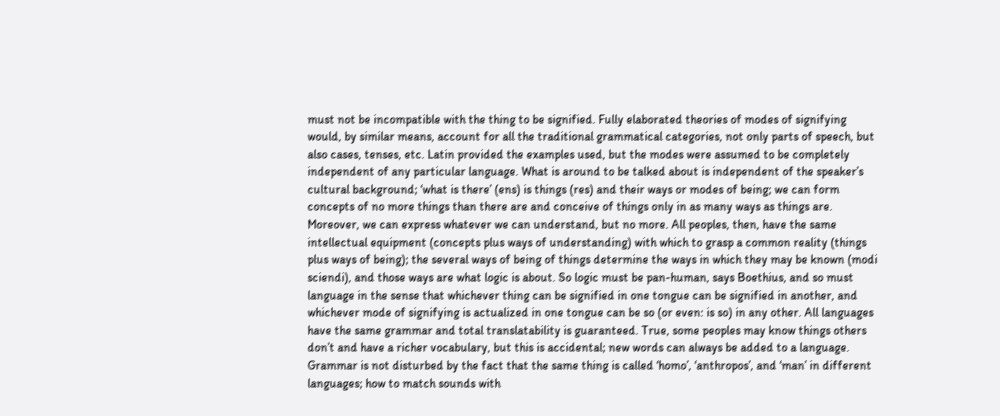must not be incompatible with the thing to be signified. Fully elaborated theories of modes of signifying would, by similar means, account for all the traditional grammatical categories, not only parts of speech, but also cases, tenses, etc. Latin provided the examples used, but the modes were assumed to be completely independent of any particular language. What is around to be talked about is independent of the speaker’s cultural background; ‘what is there’ (ens) is things (res) and their ways or modes of being; we can form concepts of no more things than there are and conceive of things only in as many ways as things are. Moreover, we can express whatever we can understand, but no more. All peoples, then, have the same intellectual equipment (concepts plus ways of understanding) with which to grasp a common reality (things plus ways of being); the several ways of being of things determine the ways in which they may be known (modi sciendi), and those ways are what logic is about. So logic must be pan-human, says Boethius, and so must language in the sense that whichever thing can be signified in one tongue can be signified in another, and whichever mode of signifying is actualized in one tongue can be so (or even: is so) in any other. All languages have the same grammar and total translatability is guaranteed. True, some peoples may know things others don’t and have a richer vocabulary, but this is accidental; new words can always be added to a language. Grammar is not disturbed by the fact that the same thing is called ‘homo’, ‘anthropos’, and ‘man’ in different languages; how to match sounds with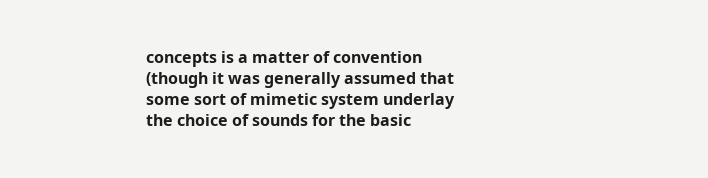concepts is a matter of convention (though it was generally assumed that some sort of mimetic system underlay the choice of sounds for the basic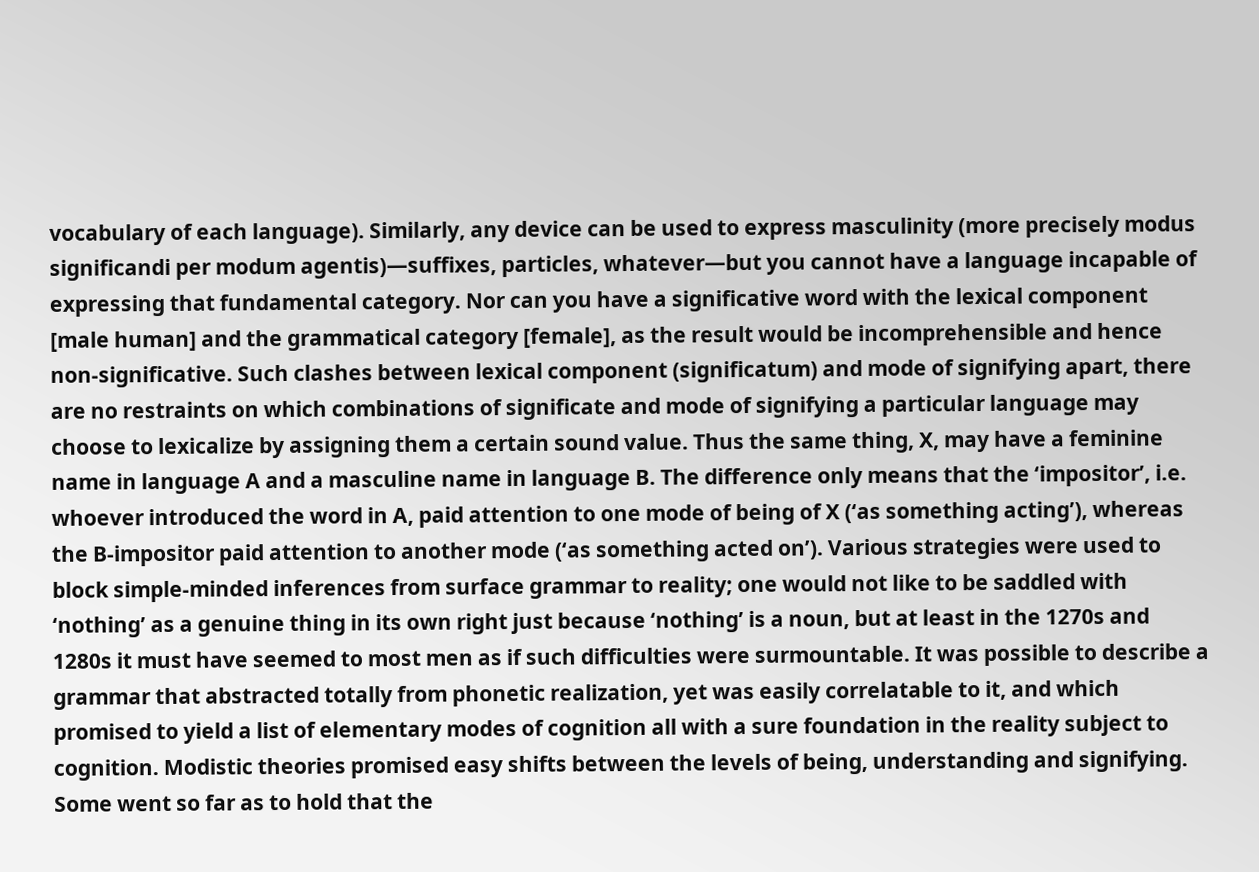vocabulary of each language). Similarly, any device can be used to express masculinity (more precisely modus significandi per modum agentis)—suffixes, particles, whatever—but you cannot have a language incapable of expressing that fundamental category. Nor can you have a significative word with the lexical component [male human] and the grammatical category [female], as the result would be incomprehensible and hence non-significative. Such clashes between lexical component (significatum) and mode of signifying apart, there are no restraints on which combinations of significate and mode of signifying a particular language may choose to lexicalize by assigning them a certain sound value. Thus the same thing, X, may have a feminine name in language A and a masculine name in language B. The difference only means that the ‘impositor’, i.e. whoever introduced the word in A, paid attention to one mode of being of X (‘as something acting’), whereas the B-impositor paid attention to another mode (‘as something acted on’). Various strategies were used to block simple-minded inferences from surface grammar to reality; one would not like to be saddled with ‘nothing’ as a genuine thing in its own right just because ‘nothing’ is a noun, but at least in the 1270s and 1280s it must have seemed to most men as if such difficulties were surmountable. It was possible to describe a grammar that abstracted totally from phonetic realization, yet was easily correlatable to it, and which promised to yield a list of elementary modes of cognition all with a sure foundation in the reality subject to cognition. Modistic theories promised easy shifts between the levels of being, understanding and signifying. Some went so far as to hold that the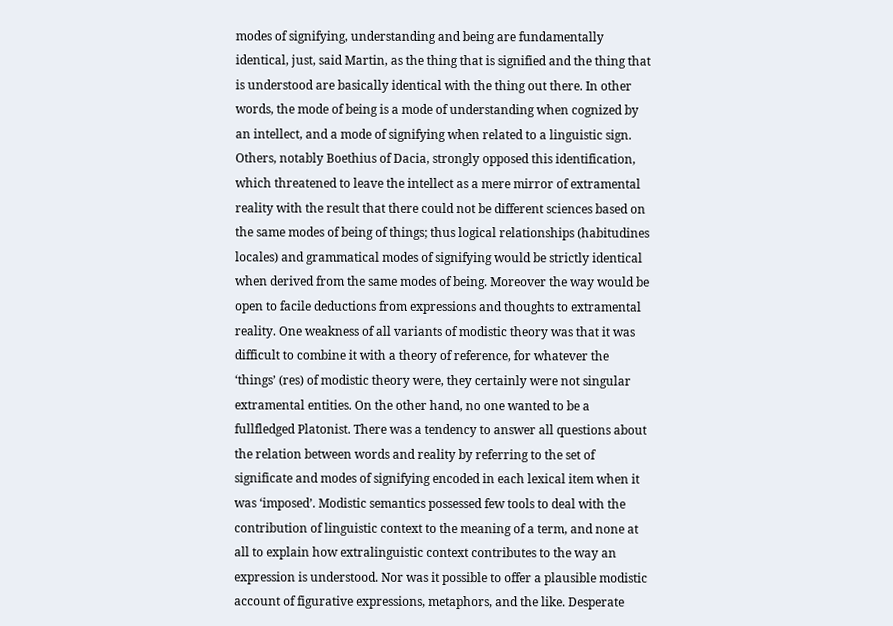modes of signifying, understanding and being are fundamentally identical, just, said Martin, as the thing that is signified and the thing that is understood are basically identical with the thing out there. In other words, the mode of being is a mode of understanding when cognized by an intellect, and a mode of signifying when related to a linguistic sign. Others, notably Boethius of Dacia, strongly opposed this identification, which threatened to leave the intellect as a mere mirror of extramental reality with the result that there could not be different sciences based on the same modes of being of things; thus logical relationships (habitudines locales) and grammatical modes of signifying would be strictly identical when derived from the same modes of being. Moreover the way would be open to facile deductions from expressions and thoughts to extramental reality. One weakness of all variants of modistic theory was that it was difficult to combine it with a theory of reference, for whatever the ‘things’ (res) of modistic theory were, they certainly were not singular extramental entities. On the other hand, no one wanted to be a fullfledged Platonist. There was a tendency to answer all questions about the relation between words and reality by referring to the set of significate and modes of signifying encoded in each lexical item when it was ‘imposed’. Modistic semantics possessed few tools to deal with the contribution of linguistic context to the meaning of a term, and none at all to explain how extralinguistic context contributes to the way an expression is understood. Nor was it possible to offer a plausible modistic account of figurative expressions, metaphors, and the like. Desperate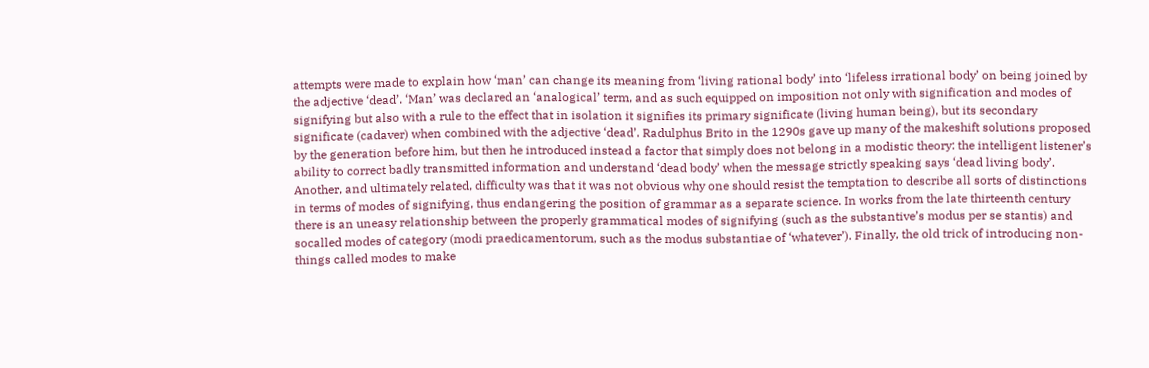attempts were made to explain how ‘man’ can change its meaning from ‘living rational body’ into ‘lifeless irrational body’ on being joined by the adjective ‘dead’. ‘Man’ was declared an ‘analogical’ term, and as such equipped on imposition not only with signification and modes of signifying but also with a rule to the effect that in isolation it signifies its primary significate (living human being), but its secondary significate (cadaver) when combined with the adjective ‘dead’. Radulphus Brito in the 1290s gave up many of the makeshift solutions proposed by the generation before him, but then he introduced instead a factor that simply does not belong in a modistic theory: the intelligent listener’s ability to correct badly transmitted information and understand ‘dead body’ when the message strictly speaking says ‘dead living body’. Another, and ultimately related, difficulty was that it was not obvious why one should resist the temptation to describe all sorts of distinctions in terms of modes of signifying, thus endangering the position of grammar as a separate science. In works from the late thirteenth century there is an uneasy relationship between the properly grammatical modes of signifying (such as the substantive’s modus per se stantis) and socalled modes of category (modi praedicamentorum, such as the modus substantiae of ‘whatever’). Finally, the old trick of introducing non-things called modes to make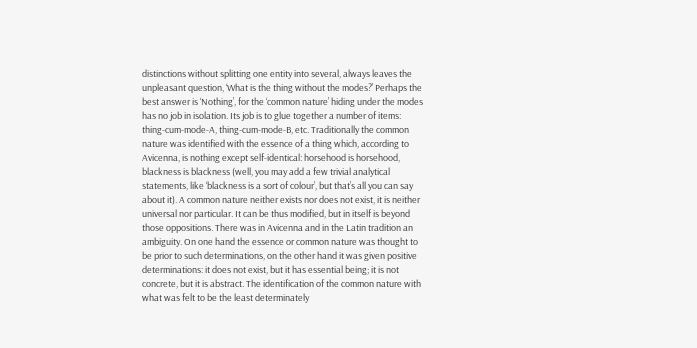distinctions without splitting one entity into several, always leaves the unpleasant question, ‘What is the thing without the modes?’ Perhaps the best answer is ‘Nothing’, for the ‘common nature’ hiding under the modes has no job in isolation. Its job is to glue together a number of items: thing-cum-mode-A, thing-cum-mode-B, etc. Traditionally the common nature was identified with the essence of a thing which, according to Avicenna, is nothing except self-identical: horsehood is horsehood, blackness is blackness (well, you may add a few trivial analytical statements, like ‘blackness is a sort of colour’, but that’s all you can say about it). A common nature neither exists nor does not exist, it is neither universal nor particular. It can be thus modified, but in itself is beyond those oppositions. There was in Avicenna and in the Latin tradition an ambiguity. On one hand the essence or common nature was thought to be prior to such determinations, on the other hand it was given positive determinations: it does not exist, but it has essential being; it is not concrete, but it is abstract. The identification of the common nature with what was felt to be the least determinately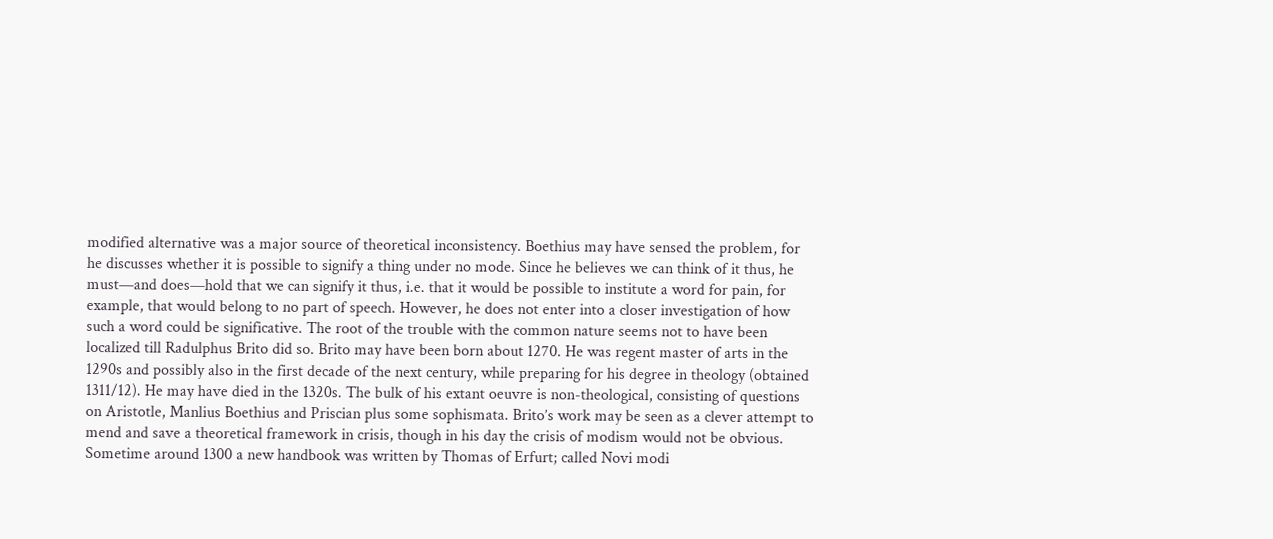modified alternative was a major source of theoretical inconsistency. Boethius may have sensed the problem, for he discusses whether it is possible to signify a thing under no mode. Since he believes we can think of it thus, he must—and does—hold that we can signify it thus, i.e. that it would be possible to institute a word for pain, for example, that would belong to no part of speech. However, he does not enter into a closer investigation of how such a word could be significative. The root of the trouble with the common nature seems not to have been localized till Radulphus Brito did so. Brito may have been born about 1270. He was regent master of arts in the 1290s and possibly also in the first decade of the next century, while preparing for his degree in theology (obtained 1311/12). He may have died in the 1320s. The bulk of his extant oeuvre is non-theological, consisting of questions on Aristotle, Manlius Boethius and Priscian plus some sophismata. Brito’s work may be seen as a clever attempt to mend and save a theoretical framework in crisis, though in his day the crisis of modism would not be obvious. Sometime around 1300 a new handbook was written by Thomas of Erfurt; called Novi modi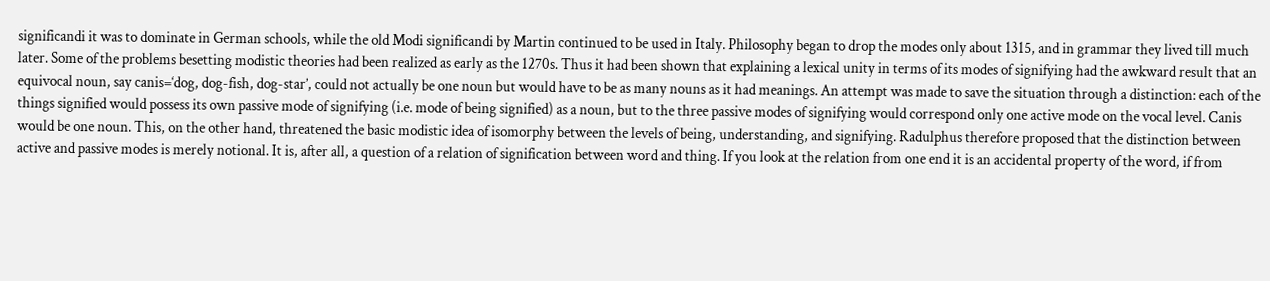significandi it was to dominate in German schools, while the old Modi significandi by Martin continued to be used in Italy. Philosophy began to drop the modes only about 1315, and in grammar they lived till much later. Some of the problems besetting modistic theories had been realized as early as the 1270s. Thus it had been shown that explaining a lexical unity in terms of its modes of signifying had the awkward result that an equivocal noun, say canis=‘dog, dog-fish, dog-star’, could not actually be one noun but would have to be as many nouns as it had meanings. An attempt was made to save the situation through a distinction: each of the things signified would possess its own passive mode of signifying (i.e. mode of being signified) as a noun, but to the three passive modes of signifying would correspond only one active mode on the vocal level. Canis would be one noun. This, on the other hand, threatened the basic modistic idea of isomorphy between the levels of being, understanding, and signifying. Radulphus therefore proposed that the distinction between active and passive modes is merely notional. It is, after all, a question of a relation of signification between word and thing. If you look at the relation from one end it is an accidental property of the word, if from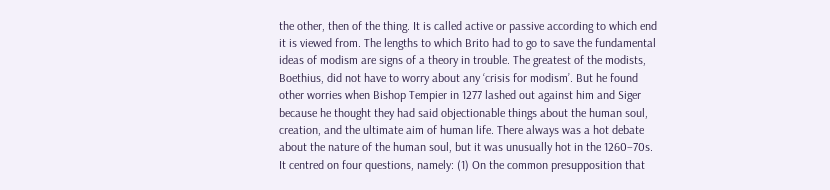the other, then of the thing. It is called active or passive according to which end it is viewed from. The lengths to which Brito had to go to save the fundamental ideas of modism are signs of a theory in trouble. The greatest of the modists, Boethius, did not have to worry about any ‘crisis for modism’. But he found other worries when Bishop Tempier in 1277 lashed out against him and Siger because he thought they had said objectionable things about the human soul, creation, and the ultimate aim of human life. There always was a hot debate about the nature of the human soul, but it was unusually hot in the 1260–70s. It centred on four questions, namely: (1) On the common presupposition that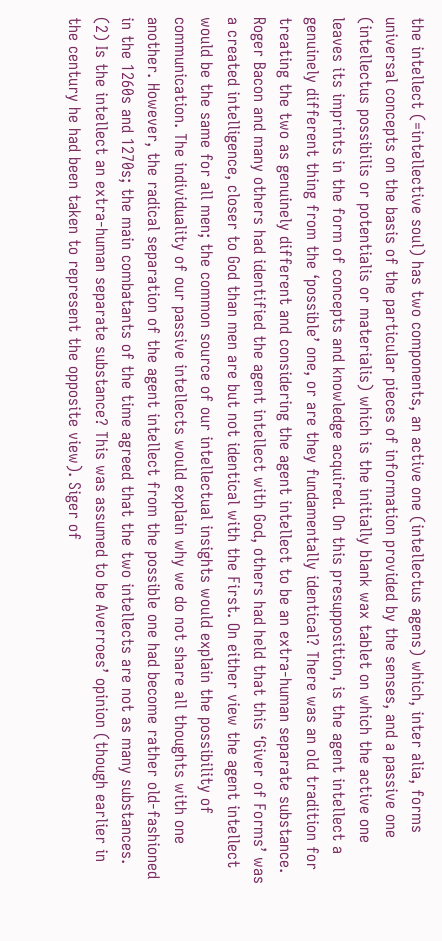the intellect (=intellective soul) has two components, an active one (intellectus agens) which, inter alia, forms universal concepts on the basis of the particular pieces of information provided by the senses, and a passive one (intellectus possibilis or potentialis or materialis) which is the initially blank wax tablet on which the active one leaves its imprints in the form of concepts and knowledge acquired. On this presupposition, is the agent intellect a genuinely different thing from the ‘possible’ one, or are they fundamentally identical? There was an old tradition for treating the two as genuinely different and considering the agent intellect to be an extra-human separate substance. Roger Bacon and many others had identified the agent intellect with God, others had held that this ‘Giver of Forms’ was a created intelligence, closer to God than men are but not identical with the First. On either view the agent intellect would be the same for all men; the common source of our intellectual insights would explain the possibility of communication. The individuality of our passive intellects would explain why we do not share all thoughts with one another. However, the radical separation of the agent intellect from the possible one had become rather old-fashioned in the 1260s and 1270s; the main combatants of the time agreed that the two intellects are not as many substances. (2) Is the intellect an extra-human separate substance? This was assumed to be Averroes’ opinion (though earlier in the century he had been taken to represent the opposite view). Siger of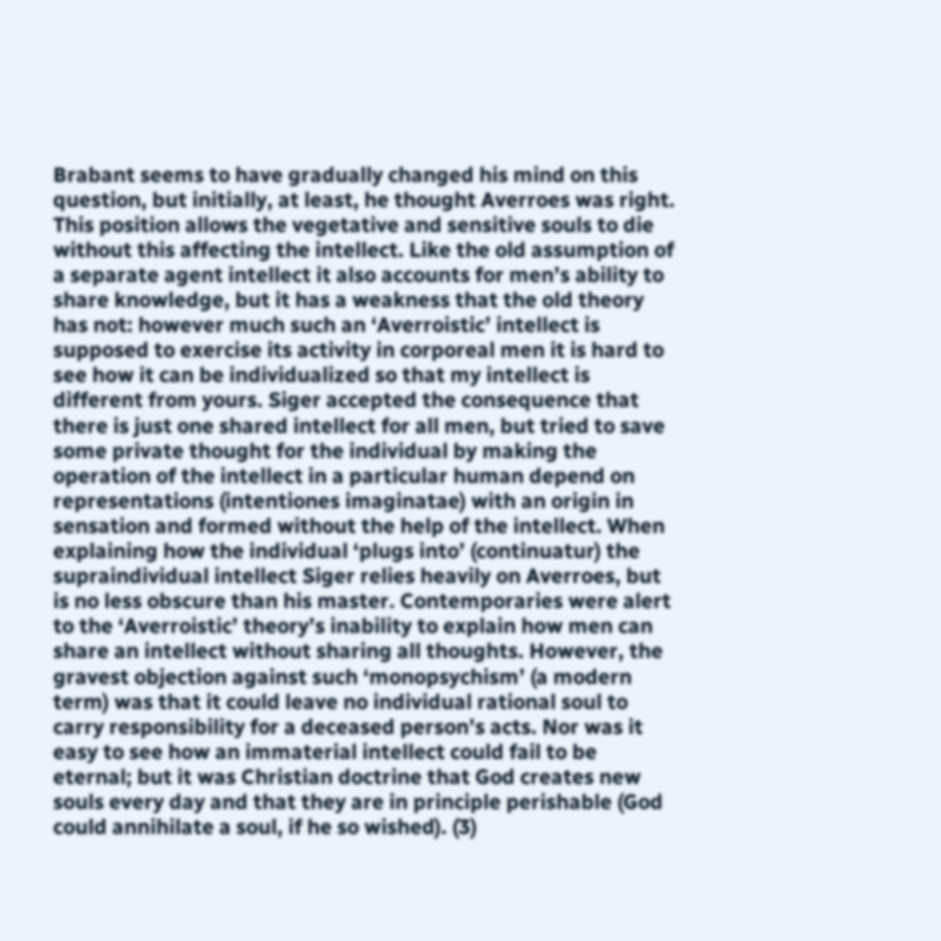Brabant seems to have gradually changed his mind on this question, but initially, at least, he thought Averroes was right. This position allows the vegetative and sensitive souls to die without this affecting the intellect. Like the old assumption of a separate agent intellect it also accounts for men’s ability to share knowledge, but it has a weakness that the old theory has not: however much such an ‘Averroistic’ intellect is supposed to exercise its activity in corporeal men it is hard to see how it can be individualized so that my intellect is different from yours. Siger accepted the consequence that there is just one shared intellect for all men, but tried to save some private thought for the individual by making the operation of the intellect in a particular human depend on representations (intentiones imaginatae) with an origin in sensation and formed without the help of the intellect. When explaining how the individual ‘plugs into’ (continuatur) the supraindividual intellect Siger relies heavily on Averroes, but is no less obscure than his master. Contemporaries were alert to the ‘Averroistic’ theory’s inability to explain how men can share an intellect without sharing all thoughts. However, the gravest objection against such ‘monopsychism’ (a modern term) was that it could leave no individual rational soul to carry responsibility for a deceased person’s acts. Nor was it easy to see how an immaterial intellect could fail to be eternal; but it was Christian doctrine that God creates new souls every day and that they are in principle perishable (God could annihilate a soul, if he so wished). (3)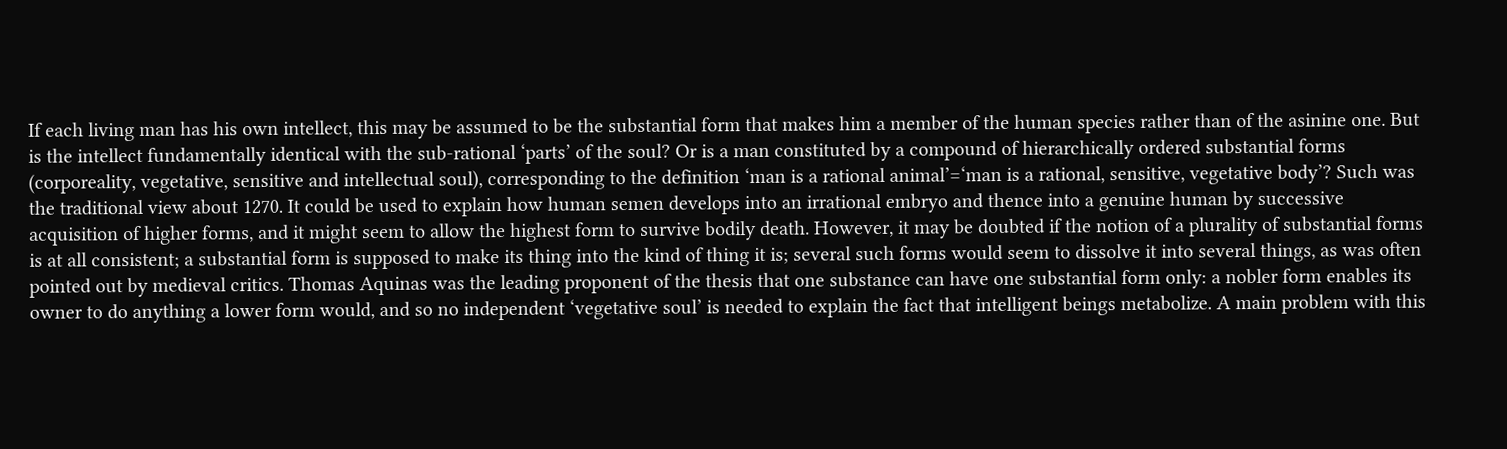If each living man has his own intellect, this may be assumed to be the substantial form that makes him a member of the human species rather than of the asinine one. But is the intellect fundamentally identical with the sub-rational ‘parts’ of the soul? Or is a man constituted by a compound of hierarchically ordered substantial forms (corporeality, vegetative, sensitive and intellectual soul), corresponding to the definition ‘man is a rational animal’=‘man is a rational, sensitive, vegetative body’? Such was the traditional view about 1270. It could be used to explain how human semen develops into an irrational embryo and thence into a genuine human by successive acquisition of higher forms, and it might seem to allow the highest form to survive bodily death. However, it may be doubted if the notion of a plurality of substantial forms is at all consistent; a substantial form is supposed to make its thing into the kind of thing it is; several such forms would seem to dissolve it into several things, as was often pointed out by medieval critics. Thomas Aquinas was the leading proponent of the thesis that one substance can have one substantial form only: a nobler form enables its owner to do anything a lower form would, and so no independent ‘vegetative soul’ is needed to explain the fact that intelligent beings metabolize. A main problem with this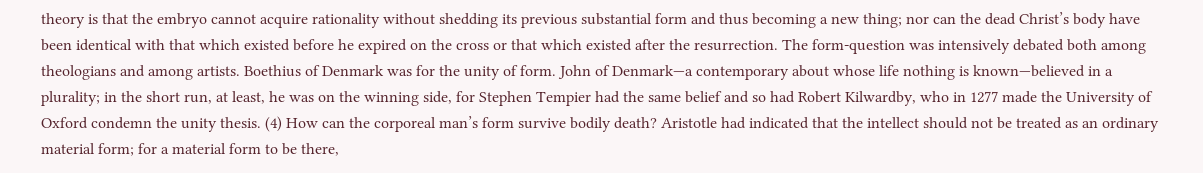theory is that the embryo cannot acquire rationality without shedding its previous substantial form and thus becoming a new thing; nor can the dead Christ’s body have been identical with that which existed before he expired on the cross or that which existed after the resurrection. The form-question was intensively debated both among theologians and among artists. Boethius of Denmark was for the unity of form. John of Denmark—a contemporary about whose life nothing is known—believed in a plurality; in the short run, at least, he was on the winning side, for Stephen Tempier had the same belief and so had Robert Kilwardby, who in 1277 made the University of Oxford condemn the unity thesis. (4) How can the corporeal man’s form survive bodily death? Aristotle had indicated that the intellect should not be treated as an ordinary material form; for a material form to be there,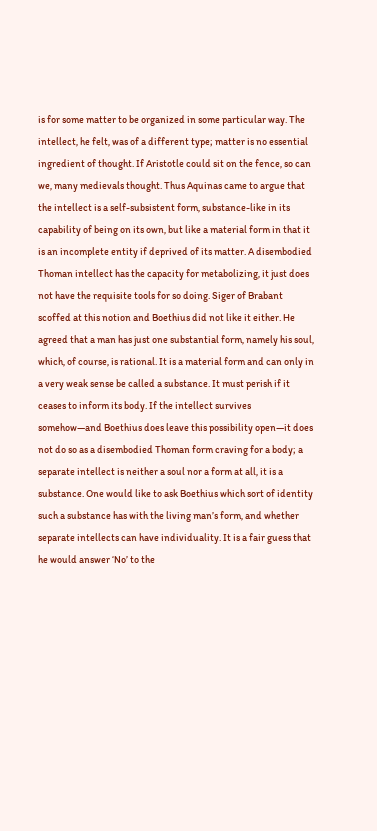is for some matter to be organized in some particular way. The intellect, he felt, was of a different type; matter is no essential ingredient of thought. If Aristotle could sit on the fence, so can we, many medievals thought. Thus Aquinas came to argue that the intellect is a self-subsistent form, substance-like in its capability of being on its own, but like a material form in that it is an incomplete entity if deprived of its matter. A disembodied Thoman intellect has the capacity for metabolizing, it just does not have the requisite tools for so doing. Siger of Brabant scoffed at this notion and Boethius did not like it either. He agreed that a man has just one substantial form, namely his soul, which, of course, is rational. It is a material form and can only in a very weak sense be called a substance. It must perish if it ceases to inform its body. If the intellect survives somehow—and Boethius does leave this possibility open—it does not do so as a disembodied Thoman form craving for a body; a separate intellect is neither a soul nor a form at all, it is a substance. One would like to ask Boethius which sort of identity such a substance has with the living man’s form, and whether separate intellects can have individuality. It is a fair guess that he would answer ‘No’ to the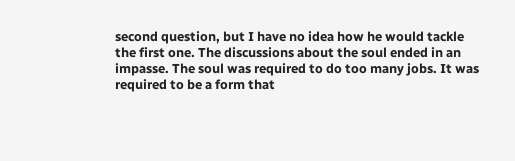second question, but I have no idea how he would tackle the first one. The discussions about the soul ended in an impasse. The soul was required to do too many jobs. It was required to be a form that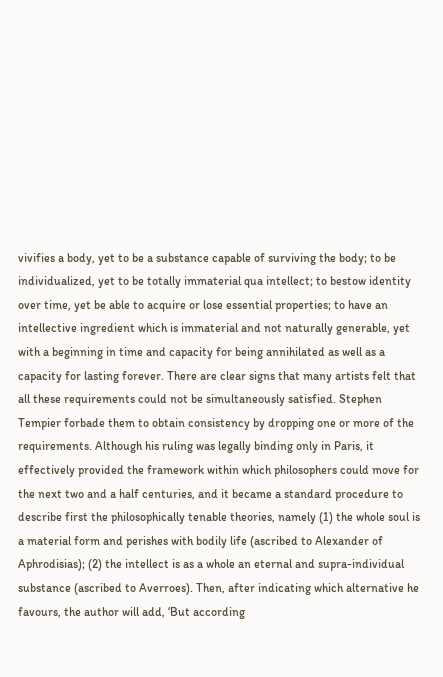vivifies a body, yet to be a substance capable of surviving the body; to be individualized, yet to be totally immaterial qua intellect; to bestow identity over time, yet be able to acquire or lose essential properties; to have an intellective ingredient which is immaterial and not naturally generable, yet with a beginning in time and capacity for being annihilated as well as a capacity for lasting forever. There are clear signs that many artists felt that all these requirements could not be simultaneously satisfied. Stephen Tempier forbade them to obtain consistency by dropping one or more of the requirements. Although his ruling was legally binding only in Paris, it effectively provided the framework within which philosophers could move for the next two and a half centuries, and it became a standard procedure to describe first the philosophically tenable theories, namely (1) the whole soul is a material form and perishes with bodily life (ascribed to Alexander of Aphrodisias); (2) the intellect is as a whole an eternal and supra-individual substance (ascribed to Averroes). Then, after indicating which alternative he favours, the author will add, ‘But according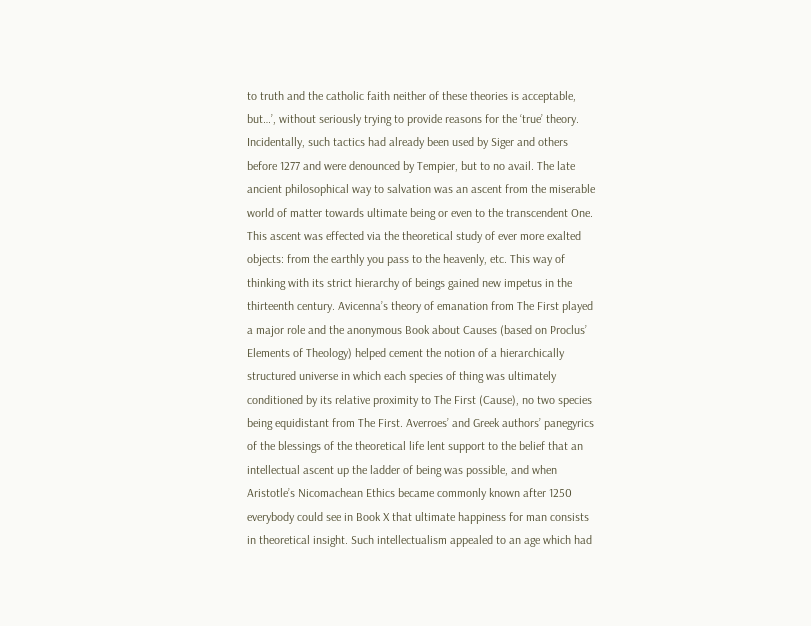to truth and the catholic faith neither of these theories is acceptable, but…’, without seriously trying to provide reasons for the ‘true’ theory. Incidentally, such tactics had already been used by Siger and others before 1277 and were denounced by Tempier, but to no avail. The late ancient philosophical way to salvation was an ascent from the miserable world of matter towards ultimate being or even to the transcendent One. This ascent was effected via the theoretical study of ever more exalted objects: from the earthly you pass to the heavenly, etc. This way of thinking with its strict hierarchy of beings gained new impetus in the thirteenth century. Avicenna’s theory of emanation from The First played a major role and the anonymous Book about Causes (based on Proclus’ Elements of Theology) helped cement the notion of a hierarchically structured universe in which each species of thing was ultimately conditioned by its relative proximity to The First (Cause), no two species being equidistant from The First. Averroes’ and Greek authors’ panegyrics of the blessings of the theoretical life lent support to the belief that an intellectual ascent up the ladder of being was possible, and when Aristotle’s Nicomachean Ethics became commonly known after 1250 everybody could see in Book X that ultimate happiness for man consists in theoretical insight. Such intellectualism appealed to an age which had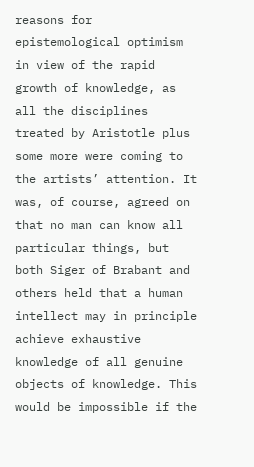reasons for epistemological optimism in view of the rapid growth of knowledge, as all the disciplines treated by Aristotle plus some more were coming to the artists’ attention. It was, of course, agreed on that no man can know all particular things, but both Siger of Brabant and others held that a human intellect may in principle achieve exhaustive knowledge of all genuine objects of knowledge. This would be impossible if the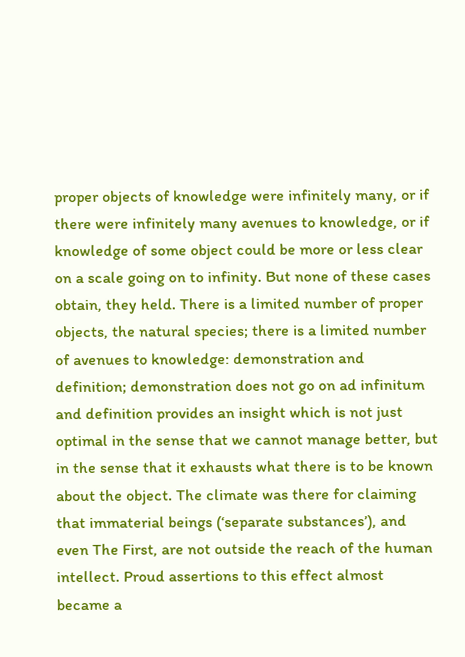proper objects of knowledge were infinitely many, or if there were infinitely many avenues to knowledge, or if knowledge of some object could be more or less clear on a scale going on to infinity. But none of these cases obtain, they held. There is a limited number of proper objects, the natural species; there is a limited number of avenues to knowledge: demonstration and definition; demonstration does not go on ad infinitum and definition provides an insight which is not just optimal in the sense that we cannot manage better, but in the sense that it exhausts what there is to be known about the object. The climate was there for claiming that immaterial beings (‘separate substances’), and even The First, are not outside the reach of the human intellect. Proud assertions to this effect almost became a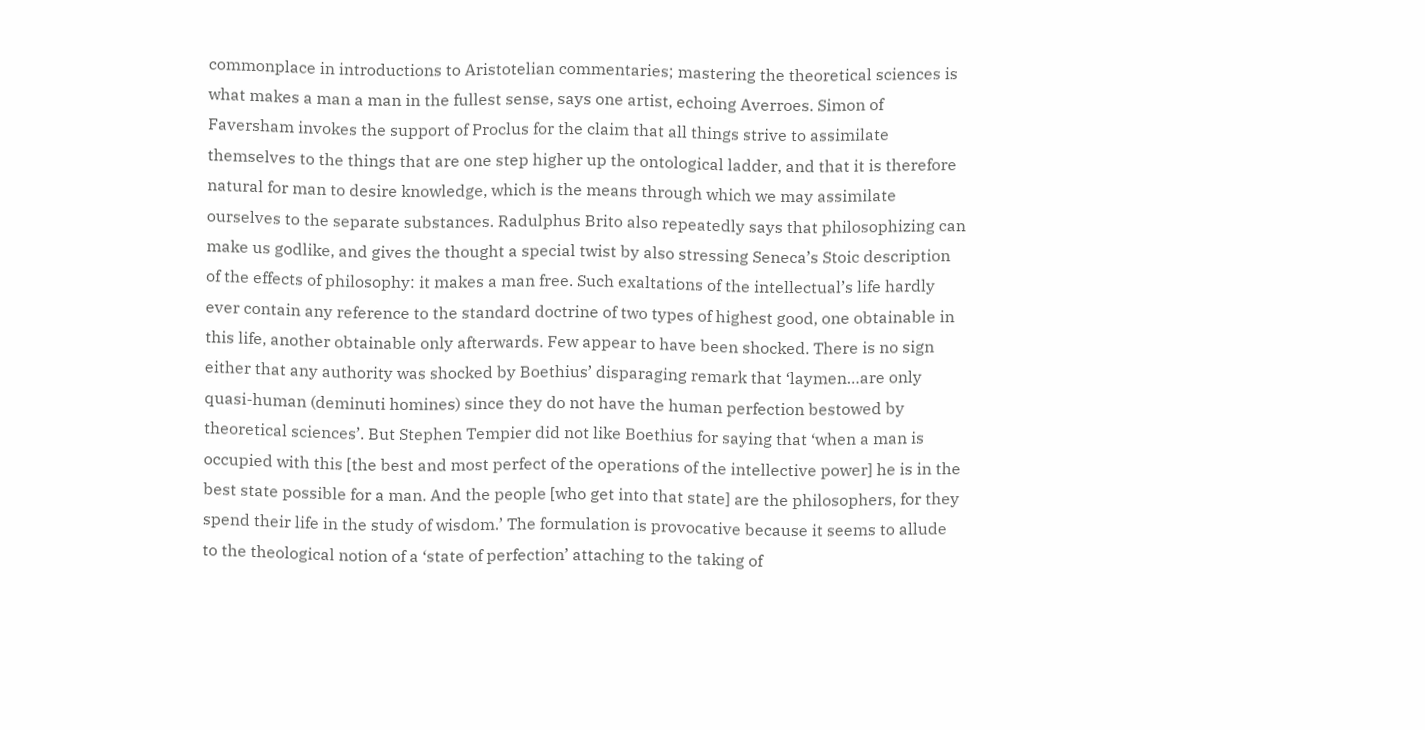commonplace in introductions to Aristotelian commentaries; mastering the theoretical sciences is what makes a man a man in the fullest sense, says one artist, echoing Averroes. Simon of Faversham invokes the support of Proclus for the claim that all things strive to assimilate themselves to the things that are one step higher up the ontological ladder, and that it is therefore natural for man to desire knowledge, which is the means through which we may assimilate ourselves to the separate substances. Radulphus Brito also repeatedly says that philosophizing can make us godlike, and gives the thought a special twist by also stressing Seneca’s Stoic description of the effects of philosophy: it makes a man free. Such exaltations of the intellectual’s life hardly ever contain any reference to the standard doctrine of two types of highest good, one obtainable in this life, another obtainable only afterwards. Few appear to have been shocked. There is no sign either that any authority was shocked by Boethius’ disparaging remark that ‘laymen…are only quasi-human (deminuti homines) since they do not have the human perfection bestowed by theoretical sciences’. But Stephen Tempier did not like Boethius for saying that ‘when a man is occupied with this [the best and most perfect of the operations of the intellective power] he is in the best state possible for a man. And the people [who get into that state] are the philosophers, for they spend their life in the study of wisdom.’ The formulation is provocative because it seems to allude to the theological notion of a ‘state of perfection’ attaching to the taking of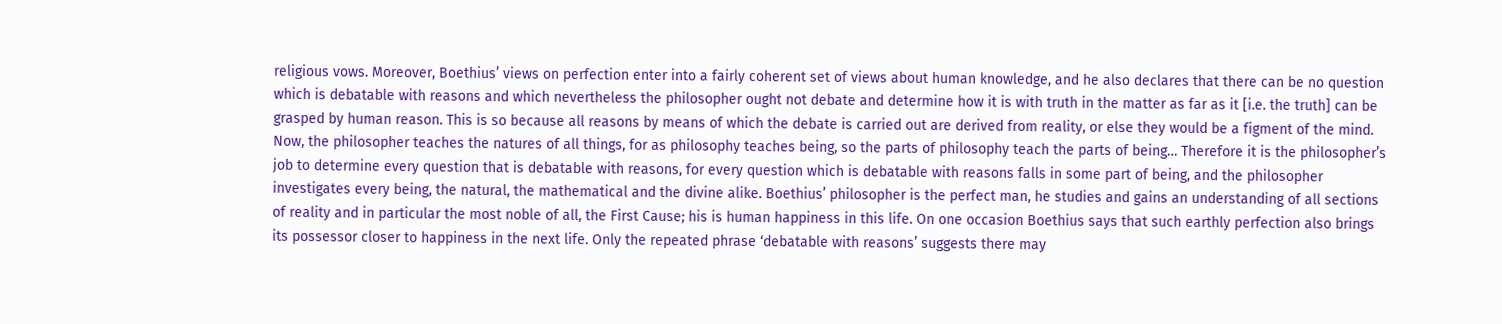religious vows. Moreover, Boethius’ views on perfection enter into a fairly coherent set of views about human knowledge, and he also declares that there can be no question which is debatable with reasons and which nevertheless the philosopher ought not debate and determine how it is with truth in the matter as far as it [i.e. the truth] can be grasped by human reason. This is so because all reasons by means of which the debate is carried out are derived from reality, or else they would be a figment of the mind. Now, the philosopher teaches the natures of all things, for as philosophy teaches being, so the parts of philosophy teach the parts of being… Therefore it is the philosopher’s job to determine every question that is debatable with reasons, for every question which is debatable with reasons falls in some part of being, and the philosopher investigates every being, the natural, the mathematical and the divine alike. Boethius’ philosopher is the perfect man, he studies and gains an understanding of all sections of reality and in particular the most noble of all, the First Cause; his is human happiness in this life. On one occasion Boethius says that such earthly perfection also brings its possessor closer to happiness in the next life. Only the repeated phrase ‘debatable with reasons’ suggests there may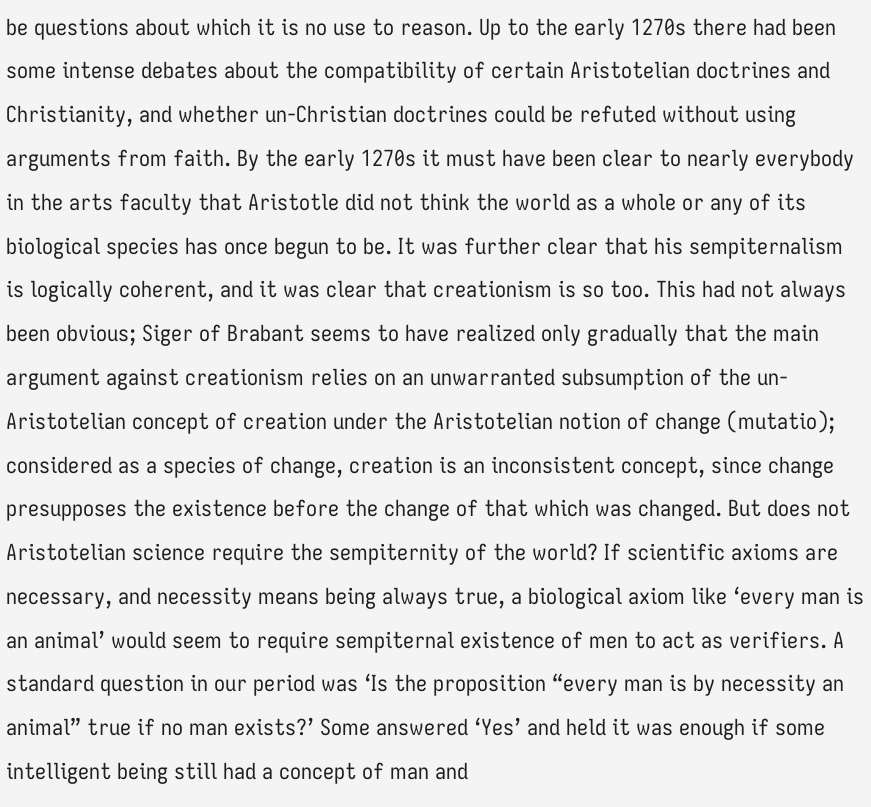be questions about which it is no use to reason. Up to the early 1270s there had been some intense debates about the compatibility of certain Aristotelian doctrines and Christianity, and whether un-Christian doctrines could be refuted without using arguments from faith. By the early 1270s it must have been clear to nearly everybody in the arts faculty that Aristotle did not think the world as a whole or any of its biological species has once begun to be. It was further clear that his sempiternalism is logically coherent, and it was clear that creationism is so too. This had not always been obvious; Siger of Brabant seems to have realized only gradually that the main argument against creationism relies on an unwarranted subsumption of the un-Aristotelian concept of creation under the Aristotelian notion of change (mutatio); considered as a species of change, creation is an inconsistent concept, since change presupposes the existence before the change of that which was changed. But does not Aristotelian science require the sempiternity of the world? If scientific axioms are necessary, and necessity means being always true, a biological axiom like ‘every man is an animal’ would seem to require sempiternal existence of men to act as verifiers. A standard question in our period was ‘Is the proposition “every man is by necessity an animal” true if no man exists?’ Some answered ‘Yes’ and held it was enough if some intelligent being still had a concept of man and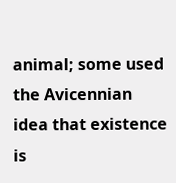animal; some used the Avicennian idea that existence is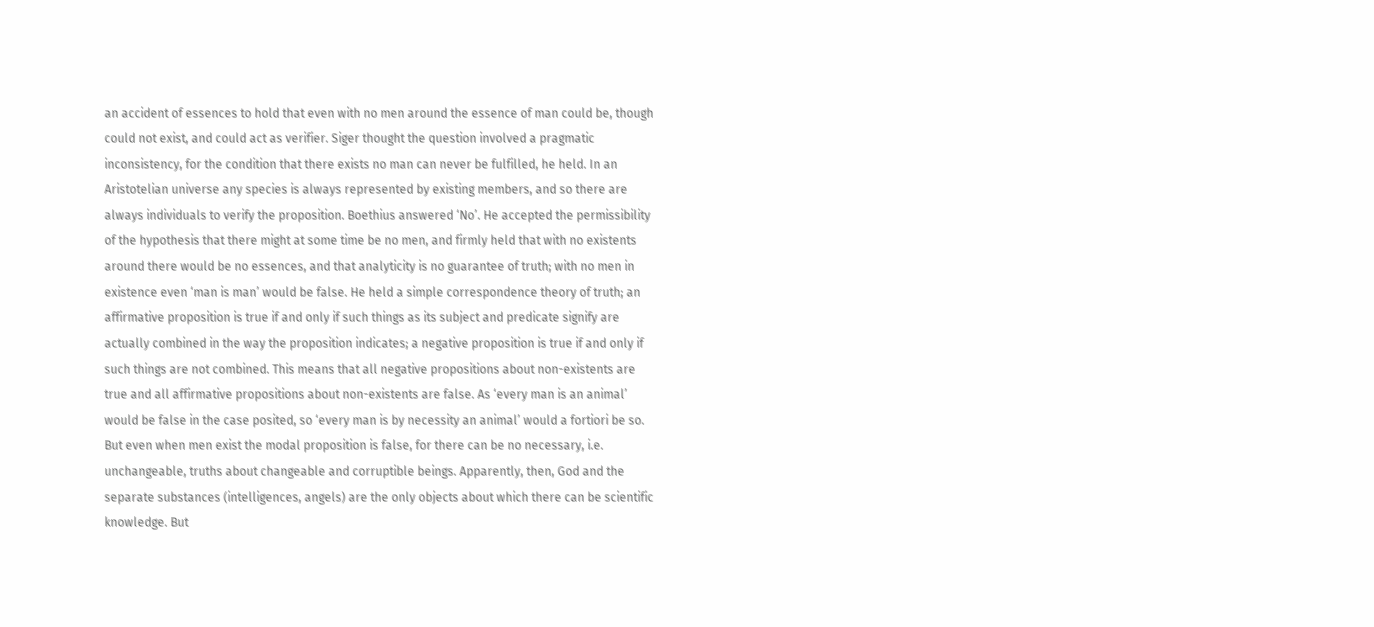an accident of essences to hold that even with no men around the essence of man could be, though could not exist, and could act as verifier. Siger thought the question involved a pragmatic inconsistency, for the condition that there exists no man can never be fulfilled, he held. In an Aristotelian universe any species is always represented by existing members, and so there are always individuals to verify the proposition. Boethius answered ‘No’. He accepted the permissibility of the hypothesis that there might at some time be no men, and firmly held that with no existents around there would be no essences, and that analyticity is no guarantee of truth; with no men in existence even ‘man is man’ would be false. He held a simple correspondence theory of truth; an affirmative proposition is true if and only if such things as its subject and predicate signify are actually combined in the way the proposition indicates; a negative proposition is true if and only if such things are not combined. This means that all negative propositions about non-existents are true and all affirmative propositions about non-existents are false. As ‘every man is an animal’ would be false in the case posited, so ‘every man is by necessity an animal’ would a fortiori be so. But even when men exist the modal proposition is false, for there can be no necessary, i.e. unchangeable, truths about changeable and corruptible beings. Apparently, then, God and the separate substances (intelligences, angels) are the only objects about which there can be scientific knowledge. But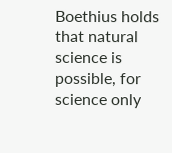Boethius holds that natural science is possible, for science only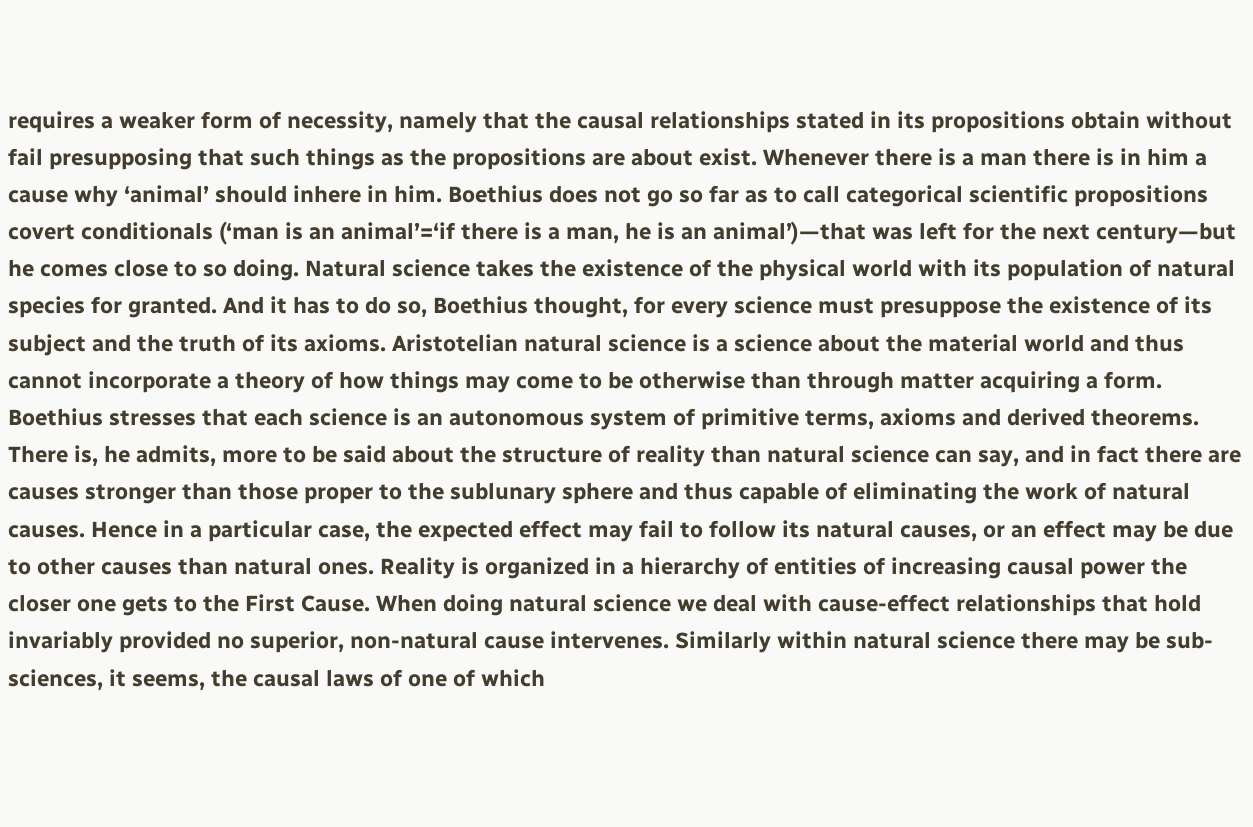requires a weaker form of necessity, namely that the causal relationships stated in its propositions obtain without fail presupposing that such things as the propositions are about exist. Whenever there is a man there is in him a cause why ‘animal’ should inhere in him. Boethius does not go so far as to call categorical scientific propositions covert conditionals (‘man is an animal’=‘if there is a man, he is an animal’)—that was left for the next century—but he comes close to so doing. Natural science takes the existence of the physical world with its population of natural species for granted. And it has to do so, Boethius thought, for every science must presuppose the existence of its subject and the truth of its axioms. Aristotelian natural science is a science about the material world and thus cannot incorporate a theory of how things may come to be otherwise than through matter acquiring a form. Boethius stresses that each science is an autonomous system of primitive terms, axioms and derived theorems. There is, he admits, more to be said about the structure of reality than natural science can say, and in fact there are causes stronger than those proper to the sublunary sphere and thus capable of eliminating the work of natural causes. Hence in a particular case, the expected effect may fail to follow its natural causes, or an effect may be due to other causes than natural ones. Reality is organized in a hierarchy of entities of increasing causal power the closer one gets to the First Cause. When doing natural science we deal with cause-effect relationships that hold invariably provided no superior, non-natural cause intervenes. Similarly within natural science there may be sub-sciences, it seems, the causal laws of one of which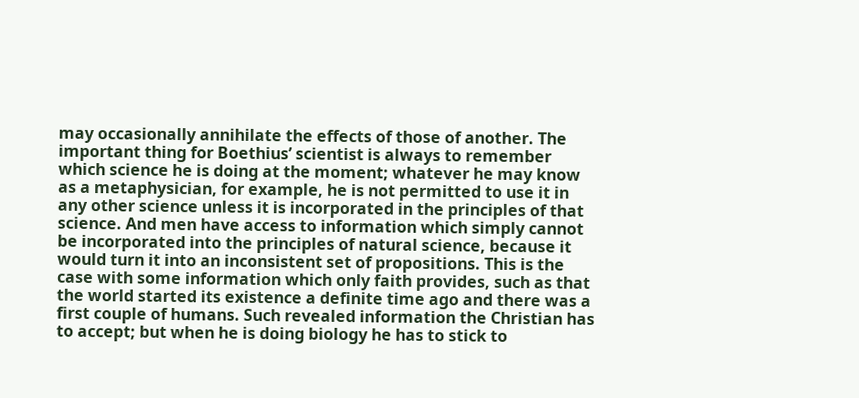may occasionally annihilate the effects of those of another. The important thing for Boethius’ scientist is always to remember which science he is doing at the moment; whatever he may know as a metaphysician, for example, he is not permitted to use it in any other science unless it is incorporated in the principles of that science. And men have access to information which simply cannot be incorporated into the principles of natural science, because it would turn it into an inconsistent set of propositions. This is the case with some information which only faith provides, such as that the world started its existence a definite time ago and there was a first couple of humans. Such revealed information the Christian has to accept; but when he is doing biology he has to stick to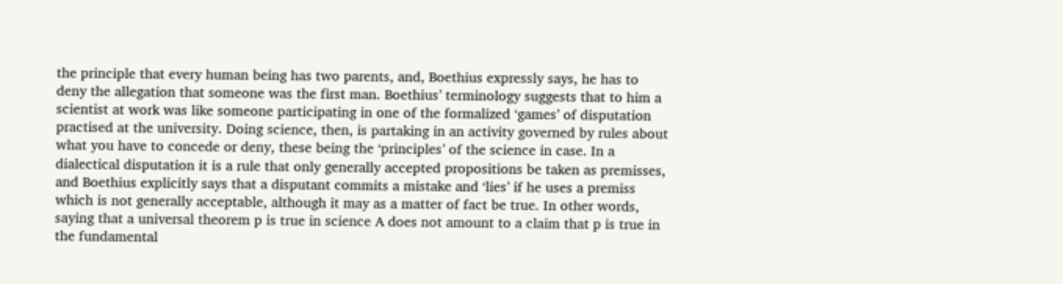the principle that every human being has two parents, and, Boethius expressly says, he has to deny the allegation that someone was the first man. Boethius’ terminology suggests that to him a scientist at work was like someone participating in one of the formalized ‘games’ of disputation practised at the university. Doing science, then, is partaking in an activity governed by rules about what you have to concede or deny, these being the ‘principles’ of the science in case. In a dialectical disputation it is a rule that only generally accepted propositions be taken as premisses, and Boethius explicitly says that a disputant commits a mistake and ‘lies’ if he uses a premiss which is not generally acceptable, although it may as a matter of fact be true. In other words, saying that a universal theorem p is true in science A does not amount to a claim that p is true in the fundamental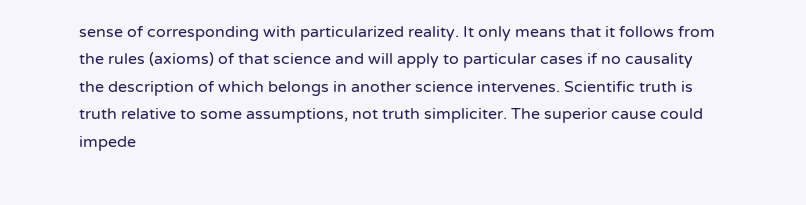sense of corresponding with particularized reality. It only means that it follows from the rules (axioms) of that science and will apply to particular cases if no causality the description of which belongs in another science intervenes. Scientific truth is truth relative to some assumptions, not truth simpliciter. The superior cause could impede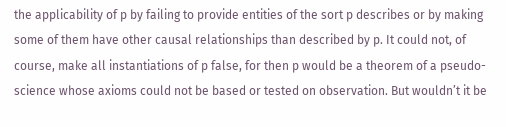the applicability of p by failing to provide entities of the sort p describes or by making some of them have other causal relationships than described by p. It could not, of course, make all instantiations of p false, for then p would be a theorem of a pseudo-science whose axioms could not be based or tested on observation. But wouldn’t it be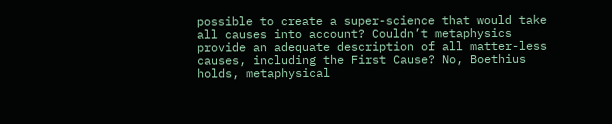possible to create a super-science that would take all causes into account? Couldn’t metaphysics provide an adequate description of all matter-less causes, including the First Cause? No, Boethius holds, metaphysical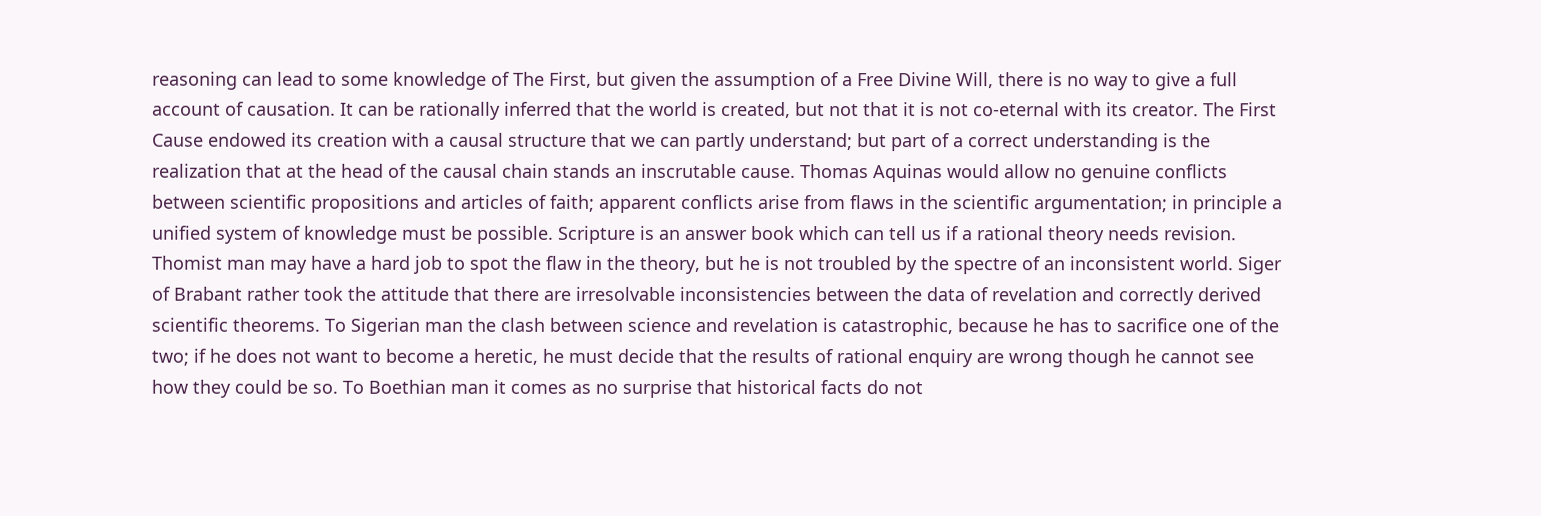reasoning can lead to some knowledge of The First, but given the assumption of a Free Divine Will, there is no way to give a full account of causation. It can be rationally inferred that the world is created, but not that it is not co-eternal with its creator. The First Cause endowed its creation with a causal structure that we can partly understand; but part of a correct understanding is the realization that at the head of the causal chain stands an inscrutable cause. Thomas Aquinas would allow no genuine conflicts between scientific propositions and articles of faith; apparent conflicts arise from flaws in the scientific argumentation; in principle a unified system of knowledge must be possible. Scripture is an answer book which can tell us if a rational theory needs revision. Thomist man may have a hard job to spot the flaw in the theory, but he is not troubled by the spectre of an inconsistent world. Siger of Brabant rather took the attitude that there are irresolvable inconsistencies between the data of revelation and correctly derived scientific theorems. To Sigerian man the clash between science and revelation is catastrophic, because he has to sacrifice one of the two; if he does not want to become a heretic, he must decide that the results of rational enquiry are wrong though he cannot see how they could be so. To Boethian man it comes as no surprise that historical facts do not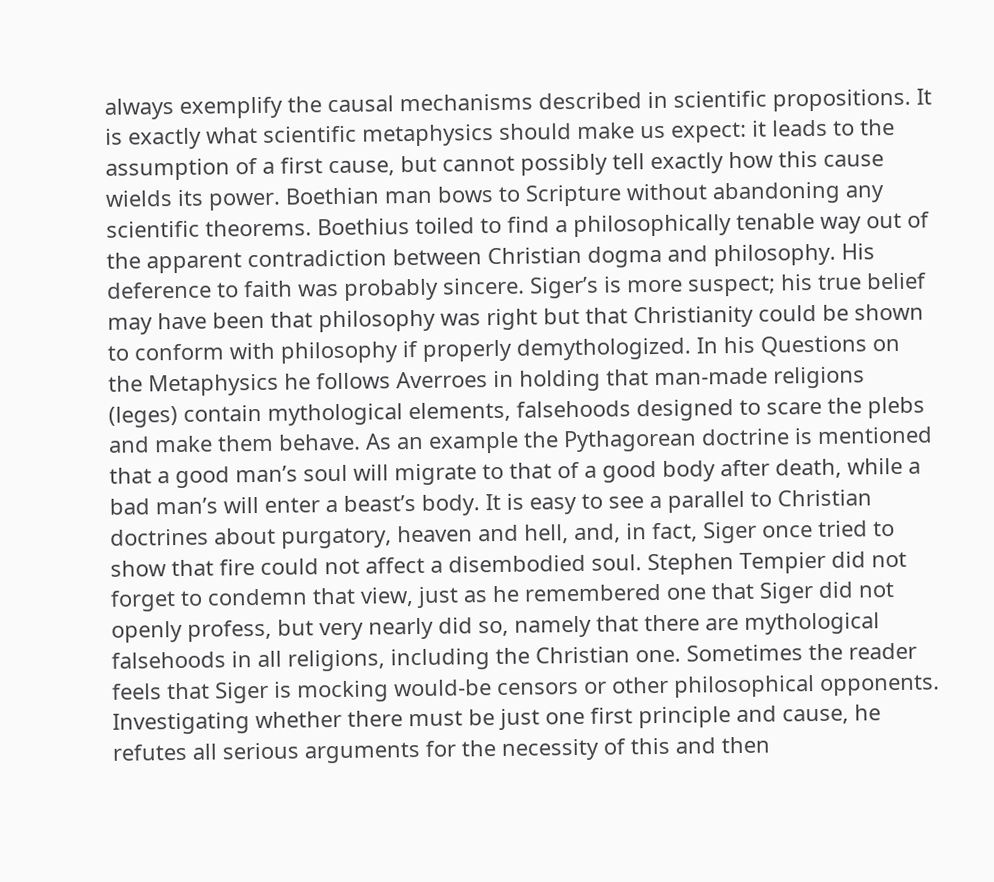always exemplify the causal mechanisms described in scientific propositions. It is exactly what scientific metaphysics should make us expect: it leads to the assumption of a first cause, but cannot possibly tell exactly how this cause wields its power. Boethian man bows to Scripture without abandoning any scientific theorems. Boethius toiled to find a philosophically tenable way out of the apparent contradiction between Christian dogma and philosophy. His deference to faith was probably sincere. Siger’s is more suspect; his true belief may have been that philosophy was right but that Christianity could be shown to conform with philosophy if properly demythologized. In his Questions on the Metaphysics he follows Averroes in holding that man-made religions (leges) contain mythological elements, falsehoods designed to scare the plebs and make them behave. As an example the Pythagorean doctrine is mentioned that a good man’s soul will migrate to that of a good body after death, while a bad man’s will enter a beast’s body. It is easy to see a parallel to Christian doctrines about purgatory, heaven and hell, and, in fact, Siger once tried to show that fire could not affect a disembodied soul. Stephen Tempier did not forget to condemn that view, just as he remembered one that Siger did not openly profess, but very nearly did so, namely that there are mythological falsehoods in all religions, including the Christian one. Sometimes the reader feels that Siger is mocking would-be censors or other philosophical opponents. Investigating whether there must be just one first principle and cause, he refutes all serious arguments for the necessity of this and then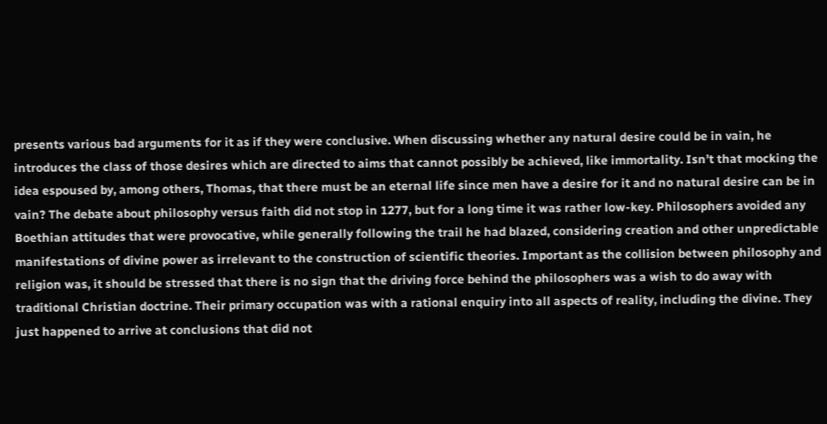presents various bad arguments for it as if they were conclusive. When discussing whether any natural desire could be in vain, he introduces the class of those desires which are directed to aims that cannot possibly be achieved, like immortality. Isn’t that mocking the idea espoused by, among others, Thomas, that there must be an eternal life since men have a desire for it and no natural desire can be in vain? The debate about philosophy versus faith did not stop in 1277, but for a long time it was rather low-key. Philosophers avoided any Boethian attitudes that were provocative, while generally following the trail he had blazed, considering creation and other unpredictable manifestations of divine power as irrelevant to the construction of scientific theories. Important as the collision between philosophy and religion was, it should be stressed that there is no sign that the driving force behind the philosophers was a wish to do away with traditional Christian doctrine. Their primary occupation was with a rational enquiry into all aspects of reality, including the divine. They just happened to arrive at conclusions that did not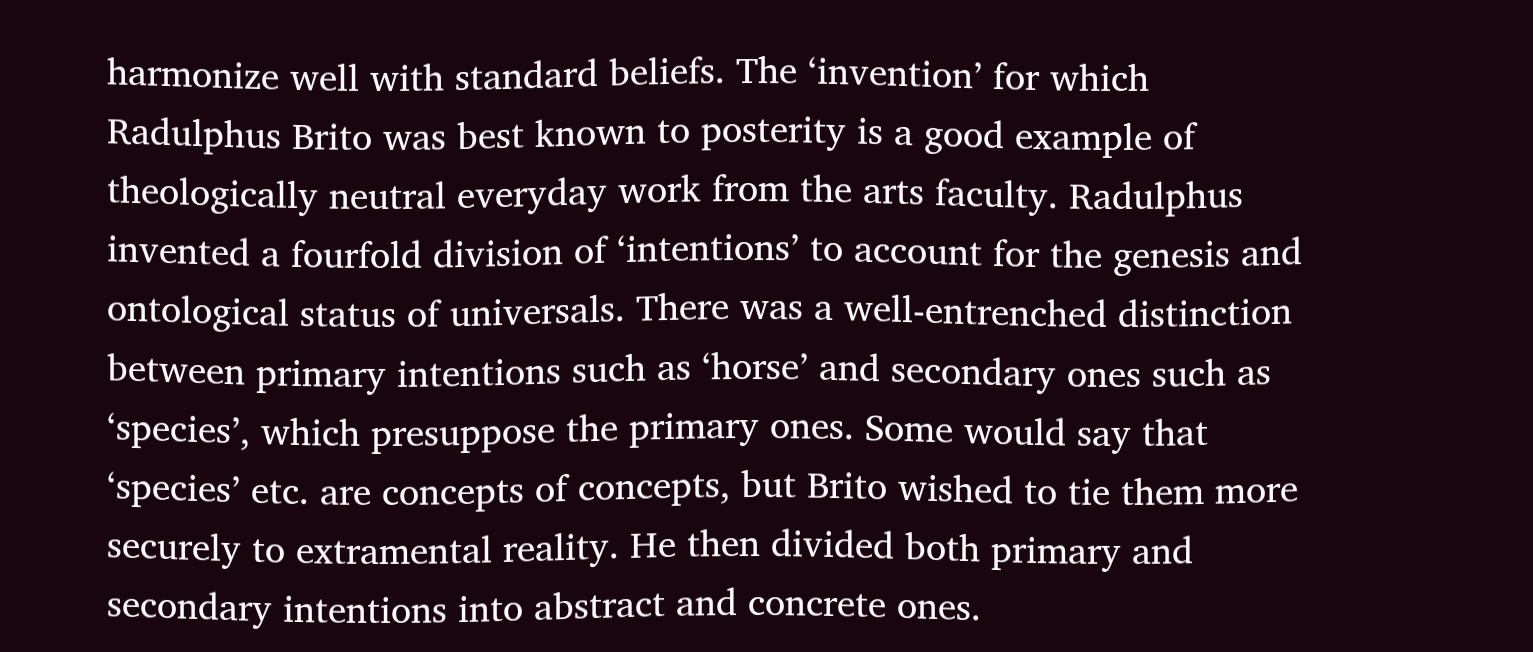harmonize well with standard beliefs. The ‘invention’ for which Radulphus Brito was best known to posterity is a good example of theologically neutral everyday work from the arts faculty. Radulphus invented a fourfold division of ‘intentions’ to account for the genesis and ontological status of universals. There was a well-entrenched distinction between primary intentions such as ‘horse’ and secondary ones such as ‘species’, which presuppose the primary ones. Some would say that ‘species’ etc. are concepts of concepts, but Brito wished to tie them more securely to extramental reality. He then divided both primary and secondary intentions into abstract and concrete ones.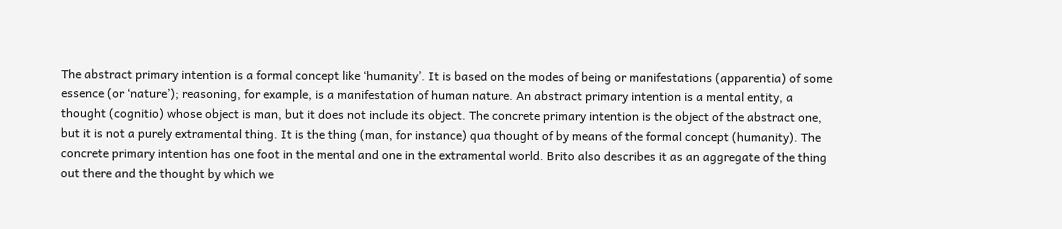The abstract primary intention is a formal concept like ‘humanity’. It is based on the modes of being or manifestations (apparentia) of some essence (or ‘nature’); reasoning, for example, is a manifestation of human nature. An abstract primary intention is a mental entity, a thought (cognitio) whose object is man, but it does not include its object. The concrete primary intention is the object of the abstract one, but it is not a purely extramental thing. It is the thing (man, for instance) qua thought of by means of the formal concept (humanity). The concrete primary intention has one foot in the mental and one in the extramental world. Brito also describes it as an aggregate of the thing out there and the thought by which we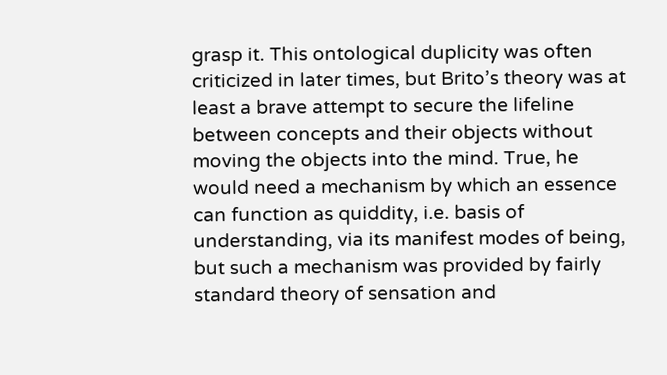grasp it. This ontological duplicity was often criticized in later times, but Brito’s theory was at least a brave attempt to secure the lifeline between concepts and their objects without moving the objects into the mind. True, he would need a mechanism by which an essence can function as quiddity, i.e. basis of understanding, via its manifest modes of being, but such a mechanism was provided by fairly standard theory of sensation and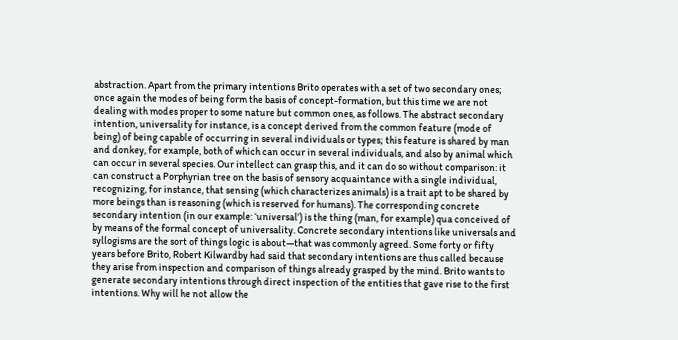abstraction. Apart from the primary intentions Brito operates with a set of two secondary ones; once again the modes of being form the basis of concept-formation, but this time we are not dealing with modes proper to some nature but common ones, as follows. The abstract secondary intention, universality for instance, is a concept derived from the common feature (mode of being) of being capable of occurring in several individuals or types; this feature is shared by man and donkey, for example, both of which can occur in several individuals, and also by animal which can occur in several species. Our intellect can grasp this, and it can do so without comparison: it can construct a Porphyrian tree on the basis of sensory acquaintance with a single individual, recognizing, for instance, that sensing (which characterizes animals) is a trait apt to be shared by more beings than is reasoning (which is reserved for humans). The corresponding concrete secondary intention (in our example: ‘universal’) is the thing (man, for example) qua conceived of by means of the formal concept of universality. Concrete secondary intentions like universals and syllogisms are the sort of things logic is about—that was commonly agreed. Some forty or fifty years before Brito, Robert Kilwardby had said that secondary intentions are thus called because they arise from inspection and comparison of things already grasped by the mind. Brito wants to generate secondary intentions through direct inspection of the entities that gave rise to the first intentions. Why will he not allow the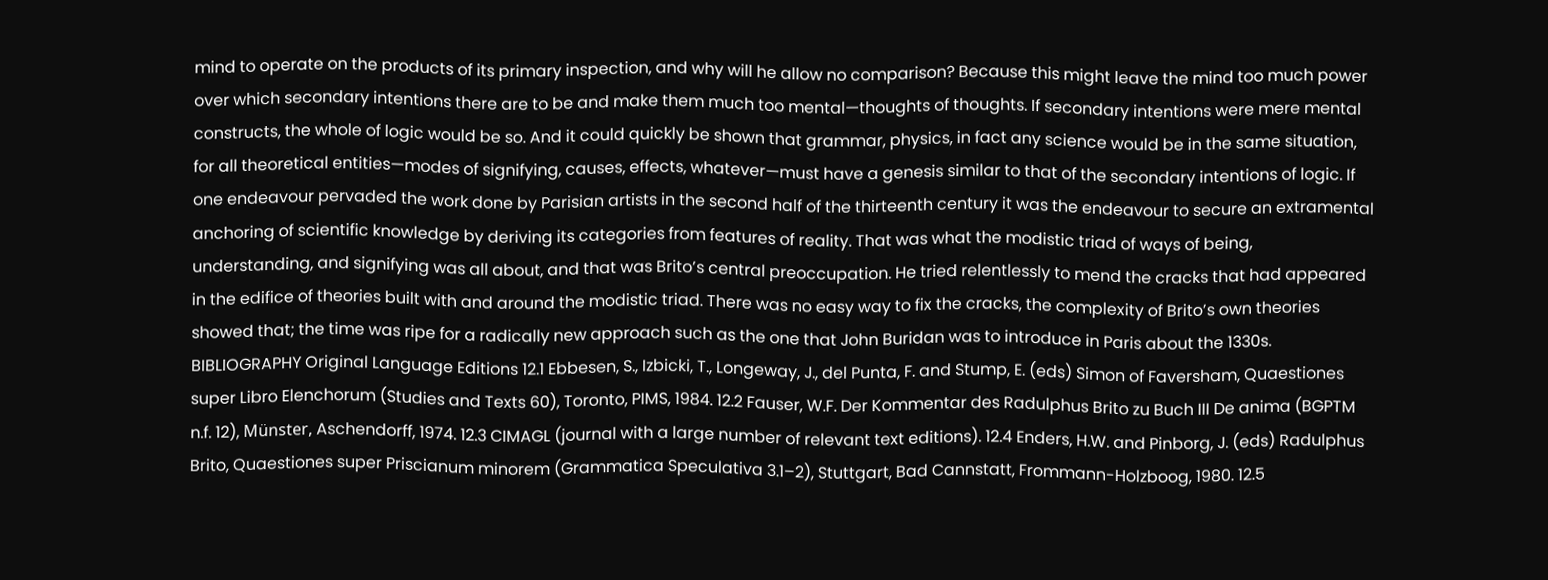mind to operate on the products of its primary inspection, and why will he allow no comparison? Because this might leave the mind too much power over which secondary intentions there are to be and make them much too mental—thoughts of thoughts. If secondary intentions were mere mental constructs, the whole of logic would be so. And it could quickly be shown that grammar, physics, in fact any science would be in the same situation, for all theoretical entities—modes of signifying, causes, effects, whatever—must have a genesis similar to that of the secondary intentions of logic. If one endeavour pervaded the work done by Parisian artists in the second half of the thirteenth century it was the endeavour to secure an extramental anchoring of scientific knowledge by deriving its categories from features of reality. That was what the modistic triad of ways of being, understanding, and signifying was all about, and that was Brito’s central preoccupation. He tried relentlessly to mend the cracks that had appeared in the edifice of theories built with and around the modistic triad. There was no easy way to fix the cracks, the complexity of Brito’s own theories showed that; the time was ripe for a radically new approach such as the one that John Buridan was to introduce in Paris about the 1330s. BIBLIOGRAPHY Original Language Editions 12.1 Ebbesen, S., Izbicki, T., Longeway, J., del Punta, F. and Stump, E. (eds) Simon of Faversham, Quaestiones super Libro Elenchorum (Studies and Texts 60), Toronto, PIMS, 1984. 12.2 Fauser, W.F. Der Kommentar des Radulphus Brito zu Buch III De anima (BGPTM n.f. 12), Münster, Aschendorff, 1974. 12.3 CIMAGL (journal with a large number of relevant text editions). 12.4 Enders, H.W. and Pinborg, J. (eds) Radulphus Brito, Quaestiones super Priscianum minorem (Grammatica Speculativa 3.1–2), Stuttgart, Bad Cannstatt, Frommann-Holzboog, 1980. 12.5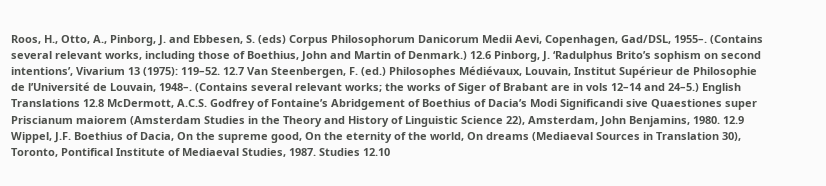Roos, H., Otto, A., Pinborg, J. and Ebbesen, S. (eds) Corpus Philosophorum Danicorum Medii Aevi, Copenhagen, Gad/DSL, 1955–. (Contains several relevant works, including those of Boethius, John and Martin of Denmark.) 12.6 Pinborg, J. ‘Radulphus Brito’s sophism on second intentions’, Vivarium 13 (1975): 119–52. 12.7 Van Steenbergen, F. (ed.) Philosophes Médiévaux, Louvain, Institut Supérieur de Philosophie de l’Université de Louvain, 1948–. (Contains several relevant works; the works of Siger of Brabant are in vols 12–14 and 24–5.) English Translations 12.8 McDermott, A.C.S. Godfrey of Fontaine’s Abridgement of Boethius of Dacia’s Modi Significandi sive Quaestiones super Priscianum maiorem (Amsterdam Studies in the Theory and History of Linguistic Science 22), Amsterdam, John Benjamins, 1980. 12.9 Wippel, J.F. Boethius of Dacia, On the supreme good, On the eternity of the world, On dreams (Mediaeval Sources in Translation 30), Toronto, Pontifical Institute of Mediaeval Studies, 1987. Studies 12.10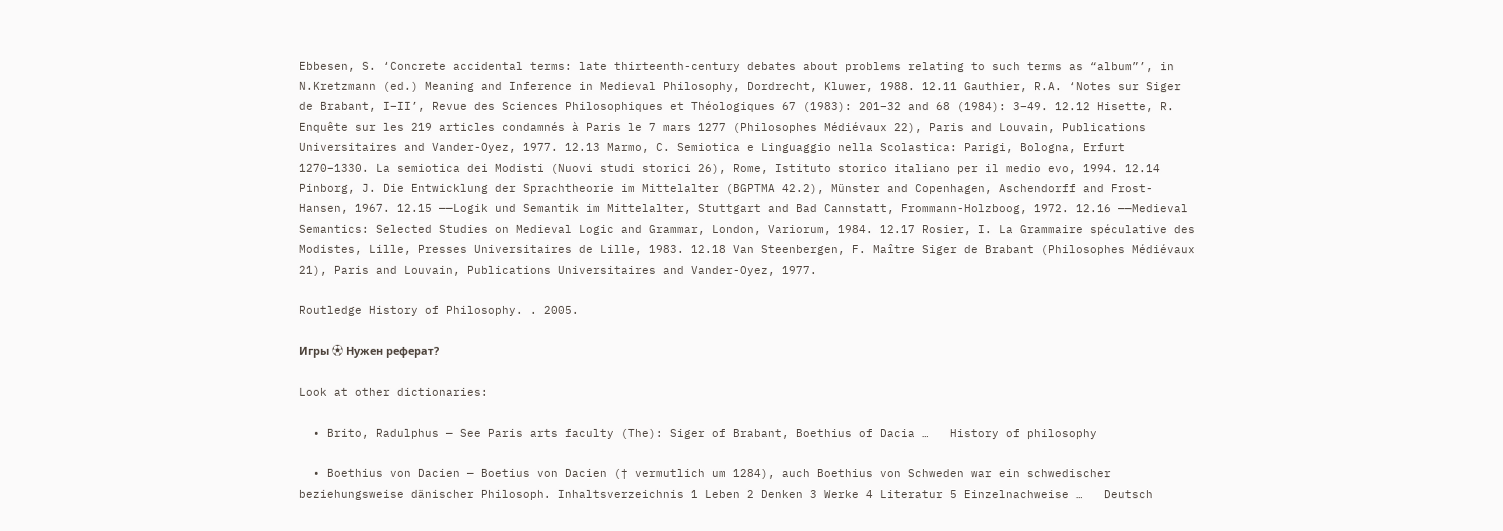Ebbesen, S. ‘Concrete accidental terms: late thirteenth-century debates about problems relating to such terms as “album”’, in N.Kretzmann (ed.) Meaning and Inference in Medieval Philosophy, Dordrecht, Kluwer, 1988. 12.11 Gauthier, R.A. ‘Notes sur Siger de Brabant, I–II’, Revue des Sciences Philosophiques et Théologiques 67 (1983): 201–32 and 68 (1984): 3–49. 12.12 Hisette, R. Enquête sur les 219 articles condamnés à Paris le 7 mars 1277 (Philosophes Médiévaux 22), Paris and Louvain, Publications Universitaires and Vander-Oyez, 1977. 12.13 Marmo, C. Semiotica e Linguaggio nella Scolastica: Parigi, Bologna, Erfurt 1270–1330. La semiotica dei Modisti (Nuovi studi storici 26), Rome, Istituto storico italiano per il medio evo, 1994. 12.14 Pinborg, J. Die Entwicklung der Sprachtheorie im Mittelalter (BGPTMA 42.2), Münster and Copenhagen, Aschendorff and Frost-Hansen, 1967. 12.15 ——Logik und Semantik im Mittelalter, Stuttgart and Bad Cannstatt, Frommann-Holzboog, 1972. 12.16 ——Medieval Semantics: Selected Studies on Medieval Logic and Grammar, London, Variorum, 1984. 12.17 Rosier, I. La Grammaire spéculative des Modistes, Lille, Presses Universitaires de Lille, 1983. 12.18 Van Steenbergen, F. Maître Siger de Brabant (Philosophes Médiévaux 21), Paris and Louvain, Publications Universitaires and Vander-Oyez, 1977.

Routledge History of Philosophy. . 2005.

Игры ⚽ Нужен реферат?

Look at other dictionaries:

  • Brito, Radulphus — See Paris arts faculty (The): Siger of Brabant, Boethius of Dacia …   History of philosophy

  • Boethius von Dacien — Boetius von Dacien († vermutlich um 1284), auch Boethius von Schweden war ein schwedischer beziehungsweise dänischer Philosoph. Inhaltsverzeichnis 1 Leben 2 Denken 3 Werke 4 Literatur 5 Einzelnachweise …   Deutsch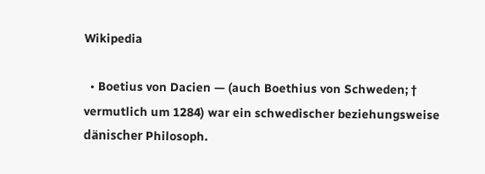Wikipedia

  • Boetius von Dacien — (auch Boethius von Schweden; † vermutlich um 1284) war ein schwedischer beziehungsweise dänischer Philosoph.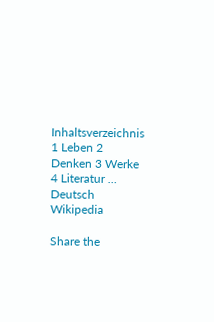Inhaltsverzeichnis 1 Leben 2 Denken 3 Werke 4 Literatur …   Deutsch Wikipedia

Share the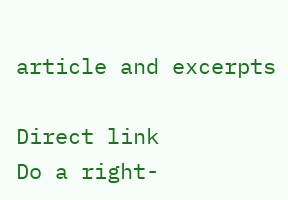article and excerpts

Direct link
Do a right-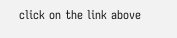click on the link above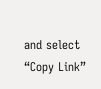and select “Copy Link”